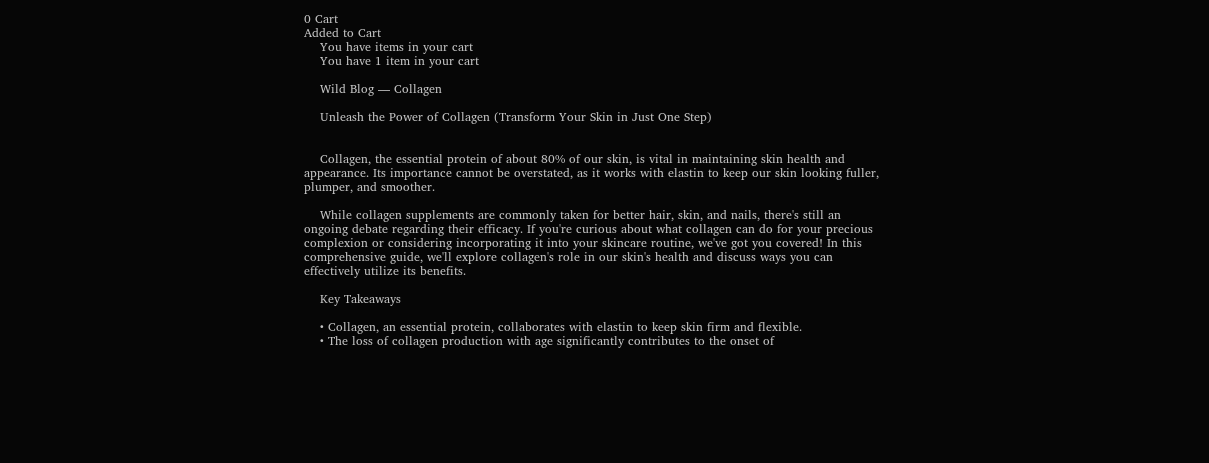0 Cart
Added to Cart
    You have items in your cart
    You have 1 item in your cart

    Wild Blog — Collagen

    Unleash the Power of Collagen (Transform Your Skin in Just One Step)


    Collagen, the essential protein of about 80% of our skin, is vital in maintaining skin health and appearance. Its importance cannot be overstated, as it works with elastin to keep our skin looking fuller, plumper, and smoother.

    While collagen supplements are commonly taken for better hair, skin, and nails, there's still an ongoing debate regarding their efficacy. If you're curious about what collagen can do for your precious complexion or considering incorporating it into your skincare routine, we've got you covered! In this comprehensive guide, we'll explore collagen's role in our skin's health and discuss ways you can effectively utilize its benefits.

    Key Takeaways

    • Collagen, an essential protein, collaborates with elastin to keep skin firm and flexible.
    • The loss of collagen production with age significantly contributes to the onset of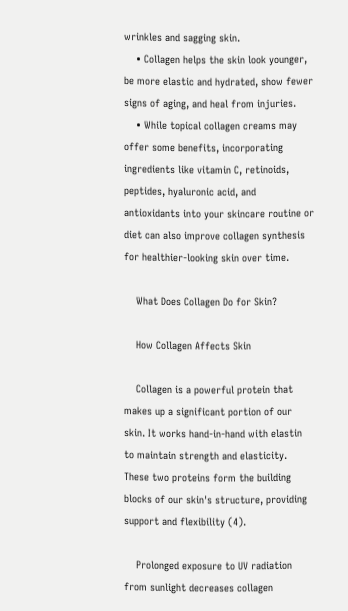wrinkles and sagging skin.
    • Collagen helps the skin look younger, be more elastic and hydrated, show fewer signs of aging, and heal from injuries.
    • While topical collagen creams may offer some benefits, incorporating ingredients like vitamin C, retinoids, peptides, hyaluronic acid, and antioxidants into your skincare routine or diet can also improve collagen synthesis for healthier-looking skin over time.

    What Does Collagen Do for Skin?

    How Collagen Affects Skin

    Collagen is a powerful protein that makes up a significant portion of our skin. It works hand-in-hand with elastin to maintain strength and elasticity. These two proteins form the building blocks of our skin's structure, providing support and flexibility (4).

    Prolonged exposure to UV radiation from sunlight decreases collagen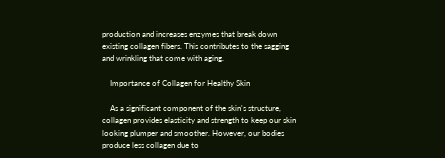production and increases enzymes that break down existing collagen fibers. This contributes to the sagging and wrinkling that come with aging.

    Importance of Collagen for Healthy Skin

    As a significant component of the skin's structure, collagen provides elasticity and strength to keep our skin looking plumper and smoother. However, our bodies produce less collagen due to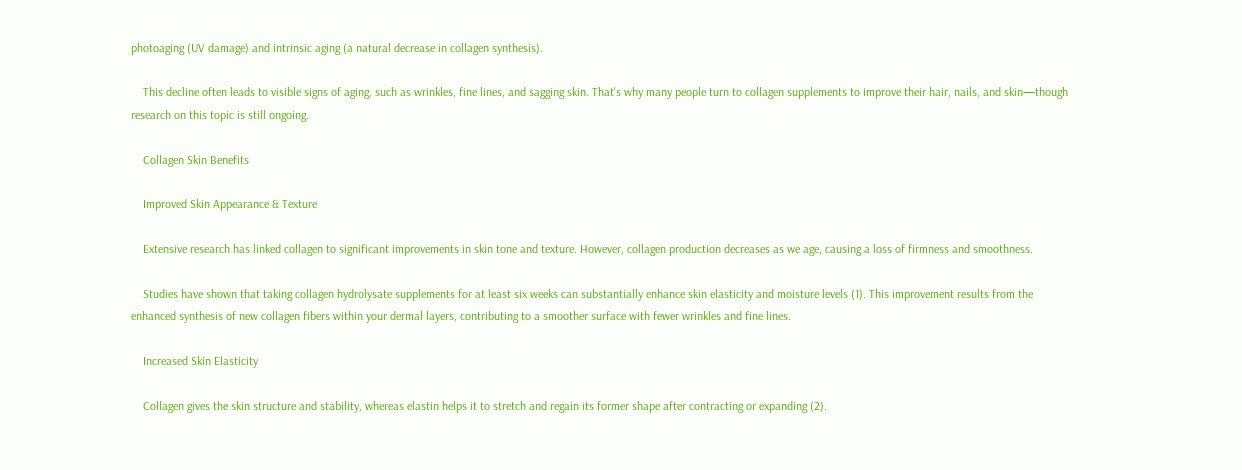photoaging (UV damage) and intrinsic aging (a natural decrease in collagen synthesis).

    This decline often leads to visible signs of aging, such as wrinkles, fine lines, and sagging skin. That's why many people turn to collagen supplements to improve their hair, nails, and skin—though research on this topic is still ongoing.

    Collagen Skin Benefits

    Improved Skin Appearance & Texture

    Extensive research has linked collagen to significant improvements in skin tone and texture. However, collagen production decreases as we age, causing a loss of firmness and smoothness.

    Studies have shown that taking collagen hydrolysate supplements for at least six weeks can substantially enhance skin elasticity and moisture levels (1). This improvement results from the enhanced synthesis of new collagen fibers within your dermal layers, contributing to a smoother surface with fewer wrinkles and fine lines.

    Increased Skin Elasticity

    Collagen gives the skin structure and stability, whereas elastin helps it to stretch and regain its former shape after contracting or expanding (2).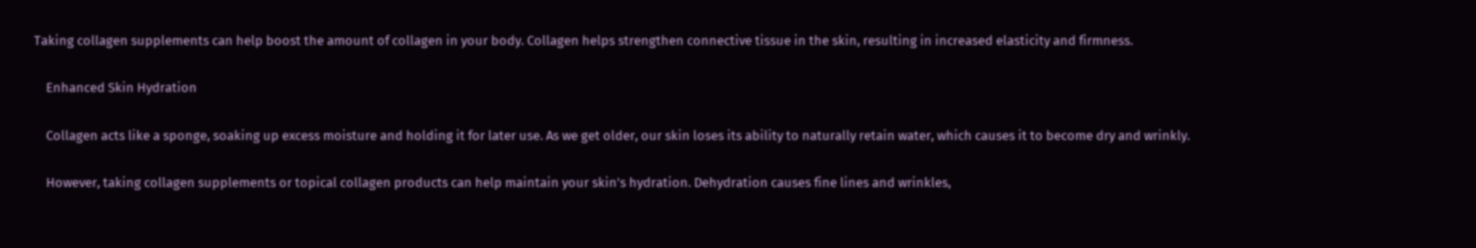Taking collagen supplements can help boost the amount of collagen in your body. Collagen helps strengthen connective tissue in the skin, resulting in increased elasticity and firmness.

    Enhanced Skin Hydration

    Collagen acts like a sponge, soaking up excess moisture and holding it for later use. As we get older, our skin loses its ability to naturally retain water, which causes it to become dry and wrinkly.

    However, taking collagen supplements or topical collagen products can help maintain your skin's hydration. Dehydration causes fine lines and wrinkles,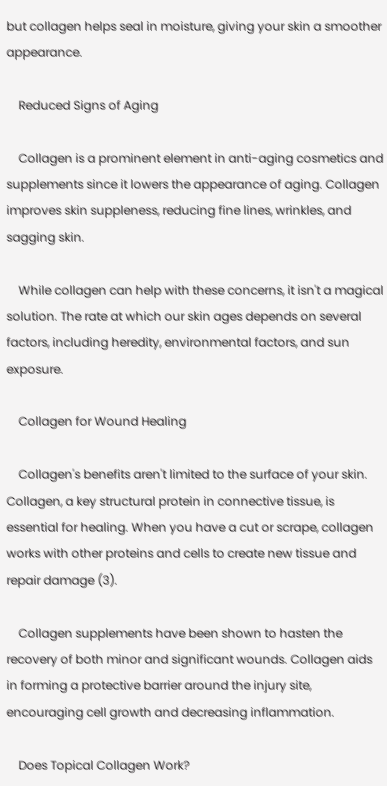but collagen helps seal in moisture, giving your skin a smoother appearance.

    Reduced Signs of Aging

    Collagen is a prominent element in anti-aging cosmetics and supplements since it lowers the appearance of aging. Collagen improves skin suppleness, reducing fine lines, wrinkles, and sagging skin.

    While collagen can help with these concerns, it isn't a magical solution. The rate at which our skin ages depends on several factors, including heredity, environmental factors, and sun exposure.

    Collagen for Wound Healing

    Collagen's benefits aren't limited to the surface of your skin. Collagen, a key structural protein in connective tissue, is essential for healing. When you have a cut or scrape, collagen works with other proteins and cells to create new tissue and repair damage (3).

    Collagen supplements have been shown to hasten the recovery of both minor and significant wounds. Collagen aids in forming a protective barrier around the injury site, encouraging cell growth and decreasing inflammation.

    Does Topical Collagen Work?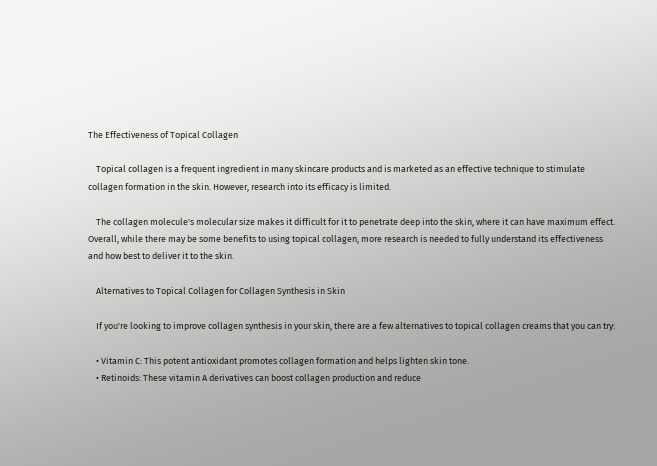The Effectiveness of Topical Collagen

    Topical collagen is a frequent ingredient in many skincare products and is marketed as an effective technique to stimulate collagen formation in the skin. However, research into its efficacy is limited.

    The collagen molecule's molecular size makes it difficult for it to penetrate deep into the skin, where it can have maximum effect. Overall, while there may be some benefits to using topical collagen, more research is needed to fully understand its effectiveness and how best to deliver it to the skin.

    Alternatives to Topical Collagen for Collagen Synthesis in Skin

    If you're looking to improve collagen synthesis in your skin, there are a few alternatives to topical collagen creams that you can try:

    • Vitamin C: This potent antioxidant promotes collagen formation and helps lighten skin tone.
    • Retinoids: These vitamin A derivatives can boost collagen production and reduce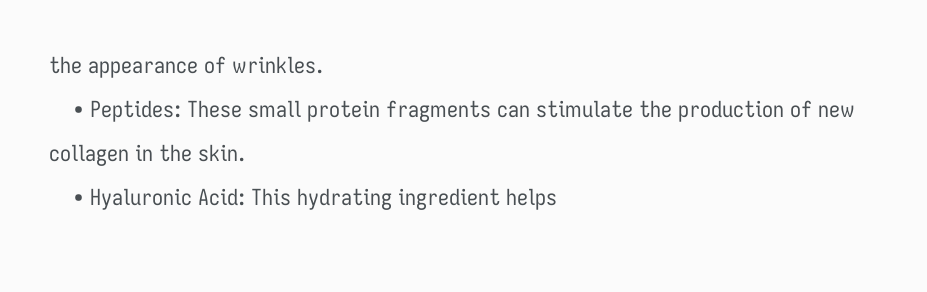the appearance of wrinkles.
    • Peptides: These small protein fragments can stimulate the production of new collagen in the skin.
    • Hyaluronic Acid: This hydrating ingredient helps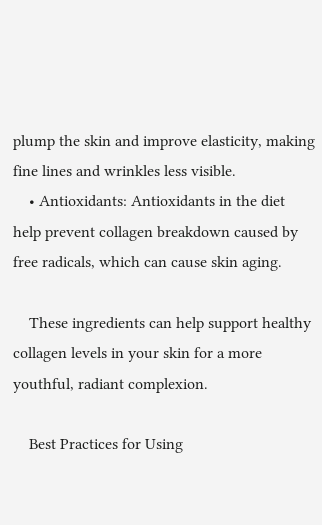plump the skin and improve elasticity, making fine lines and wrinkles less visible.
    • Antioxidants: Antioxidants in the diet help prevent collagen breakdown caused by free radicals, which can cause skin aging.

    These ingredients can help support healthy collagen levels in your skin for a more youthful, radiant complexion.

    Best Practices for Using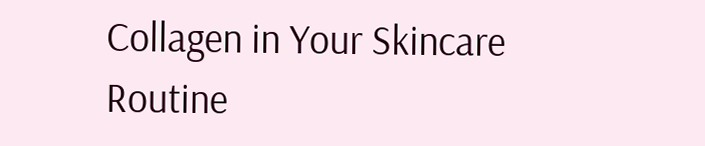Collagen in Your Skincare Routine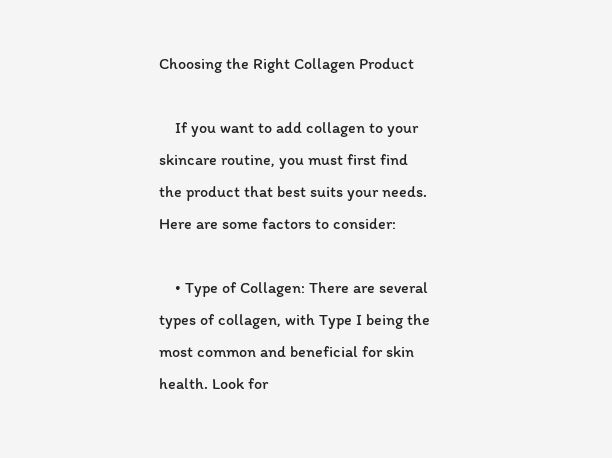Choosing the Right Collagen Product

    If you want to add collagen to your skincare routine, you must first find the product that best suits your needs. Here are some factors to consider:

    • Type of Collagen: There are several types of collagen, with Type I being the most common and beneficial for skin health. Look for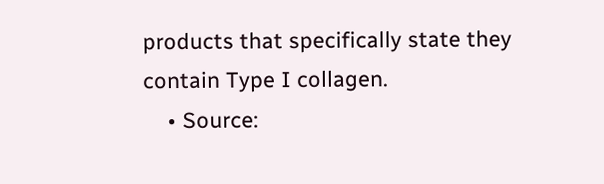products that specifically state they contain Type I collagen.
    • Source: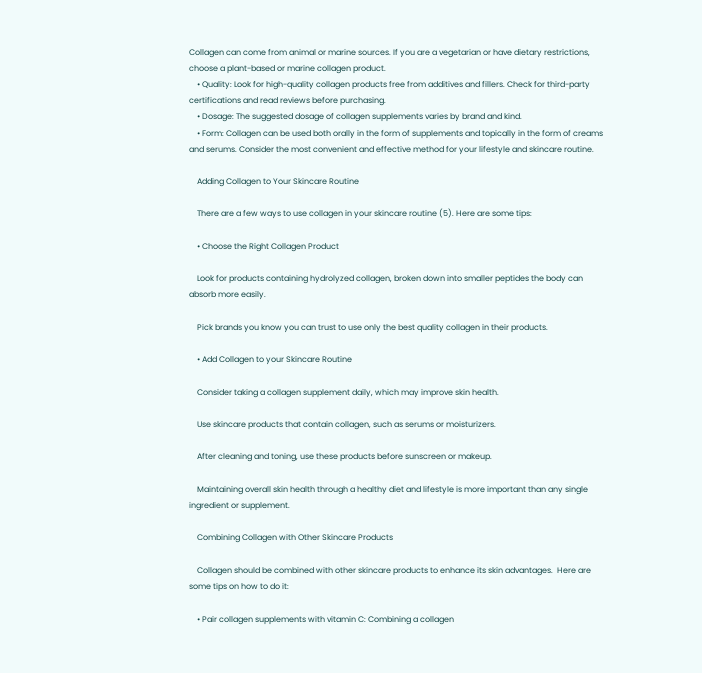Collagen can come from animal or marine sources. If you are a vegetarian or have dietary restrictions, choose a plant-based or marine collagen product.
    • Quality: Look for high-quality collagen products free from additives and fillers. Check for third-party certifications and read reviews before purchasing.
    • Dosage: The suggested dosage of collagen supplements varies by brand and kind.
    • Form: Collagen can be used both orally in the form of supplements and topically in the form of creams and serums. Consider the most convenient and effective method for your lifestyle and skincare routine.

    Adding Collagen to Your Skincare Routine

    There are a few ways to use collagen in your skincare routine (5). Here are some tips:

    • Choose the Right Collagen Product

    Look for products containing hydrolyzed collagen, broken down into smaller peptides the body can absorb more easily.

    Pick brands you know you can trust to use only the best quality collagen in their products.

    • Add Collagen to your Skincare Routine

    Consider taking a collagen supplement daily, which may improve skin health.

    Use skincare products that contain collagen, such as serums or moisturizers.

    After cleaning and toning, use these products before sunscreen or makeup.

    Maintaining overall skin health through a healthy diet and lifestyle is more important than any single ingredient or supplement.

    Combining Collagen with Other Skincare Products

    Collagen should be combined with other skincare products to enhance its skin advantages.  Here are some tips on how to do it:

    • Pair collagen supplements with vitamin C: Combining a collagen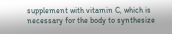supplement with vitamin C, which is necessary for the body to synthesize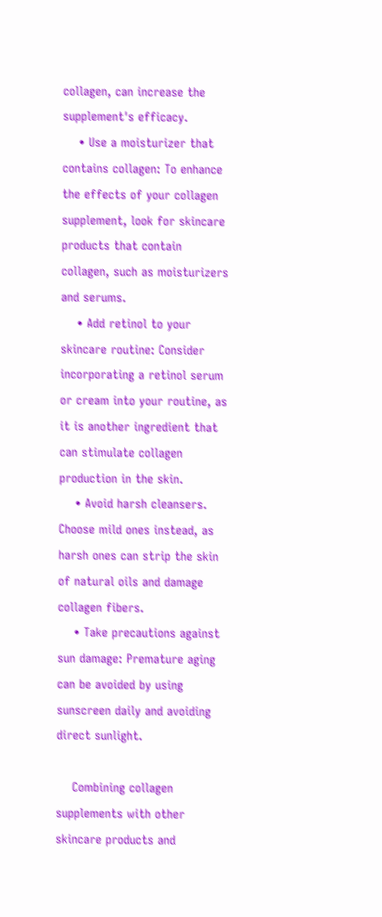collagen, can increase the supplement's efficacy.
    • Use a moisturizer that contains collagen: To enhance the effects of your collagen supplement, look for skincare products that contain collagen, such as moisturizers and serums.
    • Add retinol to your skincare routine: Consider incorporating a retinol serum or cream into your routine, as it is another ingredient that can stimulate collagen production in the skin.
    • Avoid harsh cleansers. Choose mild ones instead, as harsh ones can strip the skin of natural oils and damage collagen fibers.
    • Take precautions against sun damage: Premature aging can be avoided by using sunscreen daily and avoiding direct sunlight.

    Combining collagen supplements with other skincare products and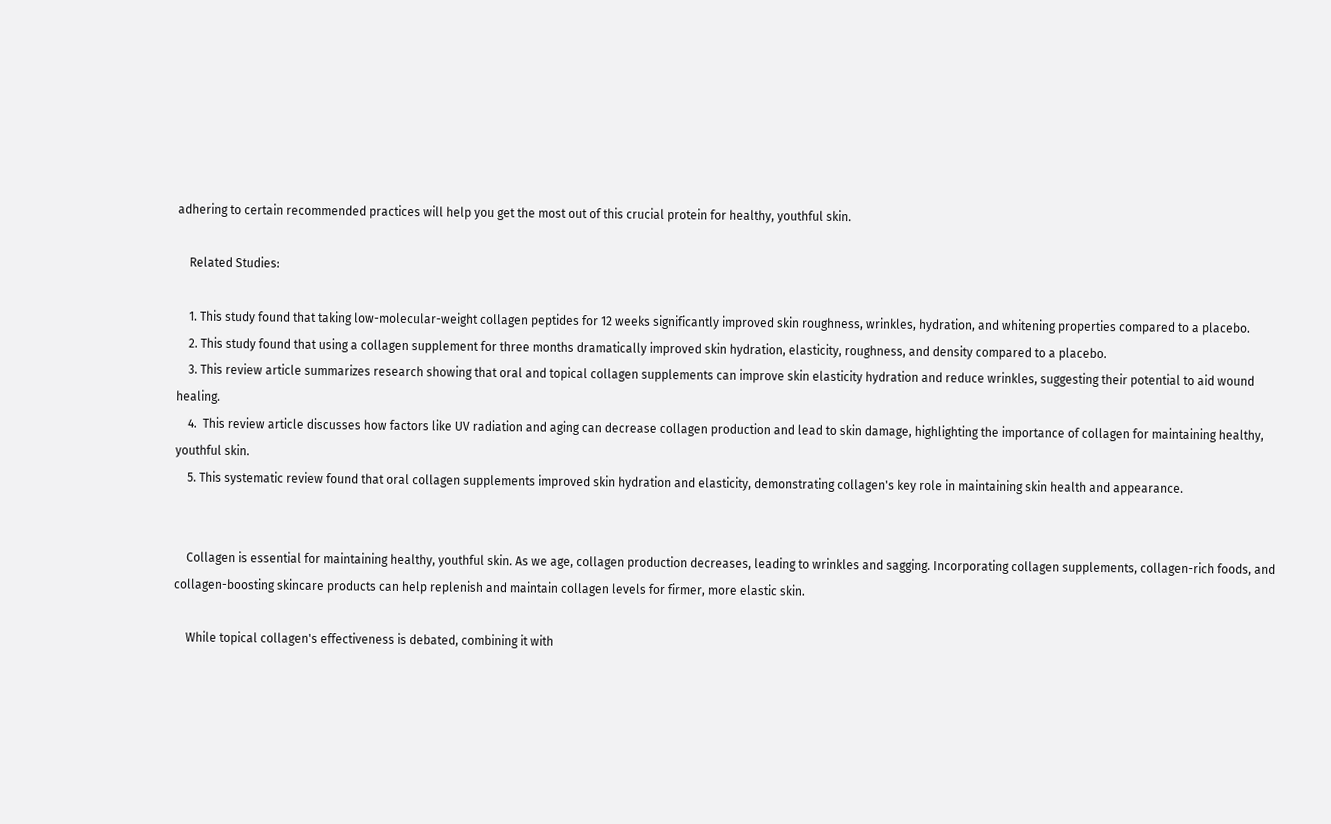adhering to certain recommended practices will help you get the most out of this crucial protein for healthy, youthful skin.

    Related Studies:

    1. This study found that taking low-molecular-weight collagen peptides for 12 weeks significantly improved skin roughness, wrinkles, hydration, and whitening properties compared to a placebo.
    2. This study found that using a collagen supplement for three months dramatically improved skin hydration, elasticity, roughness, and density compared to a placebo.
    3. This review article summarizes research showing that oral and topical collagen supplements can improve skin elasticity hydration and reduce wrinkles, suggesting their potential to aid wound healing.
    4.  This review article discusses how factors like UV radiation and aging can decrease collagen production and lead to skin damage, highlighting the importance of collagen for maintaining healthy, youthful skin.
    5. This systematic review found that oral collagen supplements improved skin hydration and elasticity, demonstrating collagen's key role in maintaining skin health and appearance.


    Collagen is essential for maintaining healthy, youthful skin. As we age, collagen production decreases, leading to wrinkles and sagging. Incorporating collagen supplements, collagen-rich foods, and collagen-boosting skincare products can help replenish and maintain collagen levels for firmer, more elastic skin.

    While topical collagen's effectiveness is debated, combining it with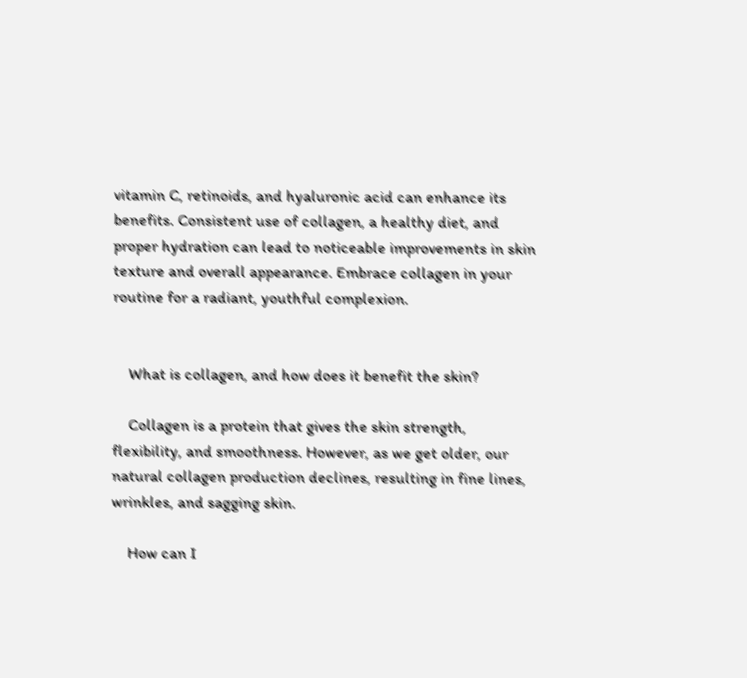vitamin C, retinoids, and hyaluronic acid can enhance its benefits. Consistent use of collagen, a healthy diet, and proper hydration can lead to noticeable improvements in skin texture and overall appearance. Embrace collagen in your routine for a radiant, youthful complexion.


    What is collagen, and how does it benefit the skin?

    Collagen is a protein that gives the skin strength, flexibility, and smoothness. However, as we get older, our natural collagen production declines, resulting in fine lines, wrinkles, and sagging skin.

    How can I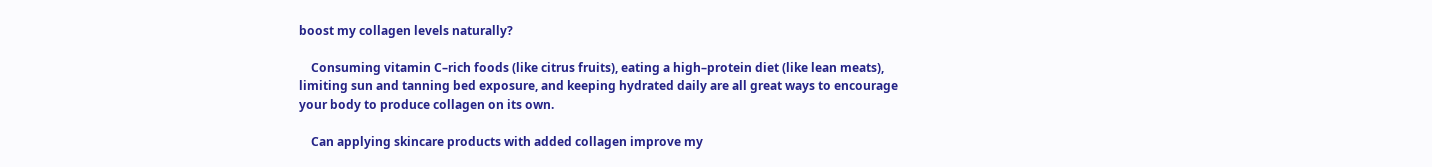boost my collagen levels naturally?

    Consuming vitamin C–rich foods (like citrus fruits), eating a high–protein diet (like lean meats), limiting sun and tanning bed exposure, and keeping hydrated daily are all great ways to encourage your body to produce collagen on its own.

    Can applying skincare products with added collagen improve my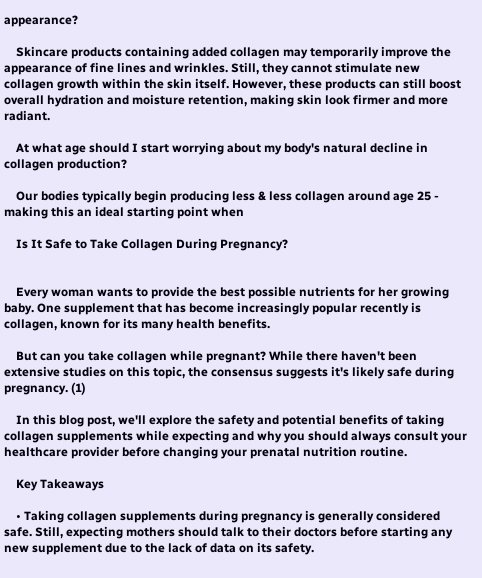appearance?

    Skincare products containing added collagen may temporarily improve the appearance of fine lines and wrinkles. Still, they cannot stimulate new collagen growth within the skin itself. However, these products can still boost overall hydration and moisture retention, making skin look firmer and more radiant.

    At what age should I start worrying about my body's natural decline in collagen production?

    Our bodies typically begin producing less & less collagen around age 25 - making this an ideal starting point when

    Is It Safe to Take Collagen During Pregnancy?


    Every woman wants to provide the best possible nutrients for her growing baby. One supplement that has become increasingly popular recently is collagen, known for its many health benefits.

    But can you take collagen while pregnant? While there haven't been extensive studies on this topic, the consensus suggests it's likely safe during pregnancy. (1)

    In this blog post, we'll explore the safety and potential benefits of taking collagen supplements while expecting and why you should always consult your healthcare provider before changing your prenatal nutrition routine.

    Key Takeaways

    • Taking collagen supplements during pregnancy is generally considered safe. Still, expecting mothers should talk to their doctors before starting any new supplement due to the lack of data on its safety.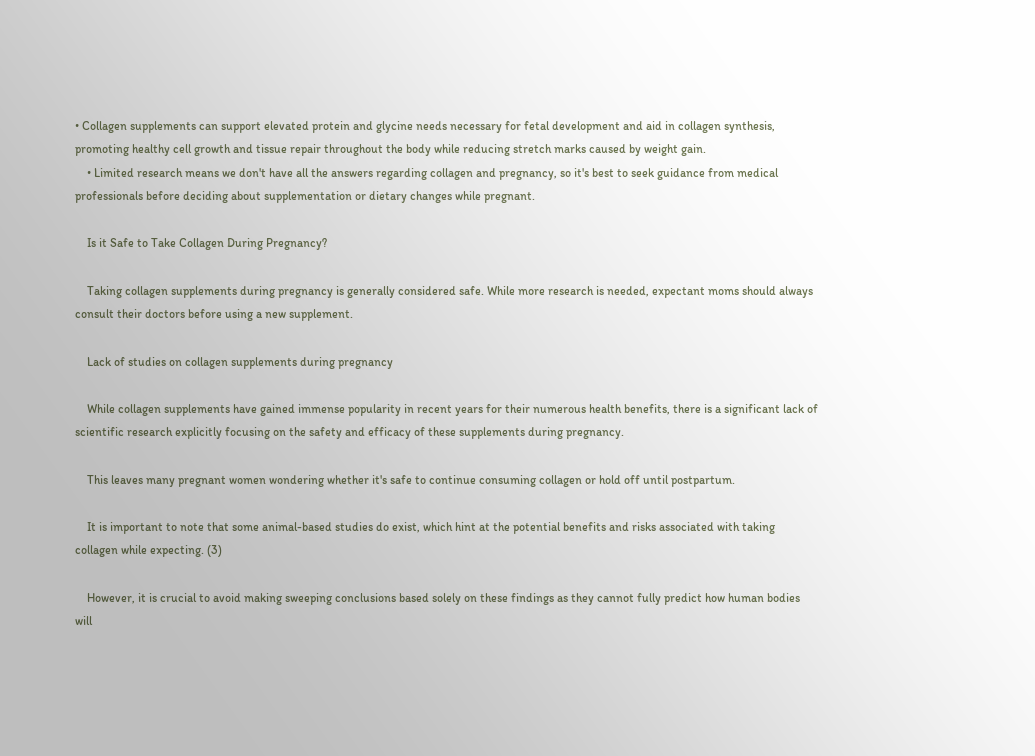• Collagen supplements can support elevated protein and glycine needs necessary for fetal development and aid in collagen synthesis, promoting healthy cell growth and tissue repair throughout the body while reducing stretch marks caused by weight gain.
    • Limited research means we don't have all the answers regarding collagen and pregnancy, so it's best to seek guidance from medical professionals before deciding about supplementation or dietary changes while pregnant.

    Is it Safe to Take Collagen During Pregnancy?

    Taking collagen supplements during pregnancy is generally considered safe. While more research is needed, expectant moms should always consult their doctors before using a new supplement.

    Lack of studies on collagen supplements during pregnancy

    While collagen supplements have gained immense popularity in recent years for their numerous health benefits, there is a significant lack of scientific research explicitly focusing on the safety and efficacy of these supplements during pregnancy.

    This leaves many pregnant women wondering whether it's safe to continue consuming collagen or hold off until postpartum.

    It is important to note that some animal-based studies do exist, which hint at the potential benefits and risks associated with taking collagen while expecting. (3)

    However, it is crucial to avoid making sweeping conclusions based solely on these findings as they cannot fully predict how human bodies will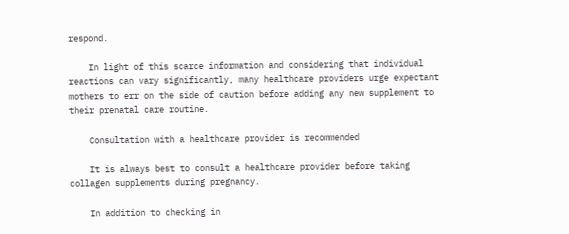respond.

    In light of this scarce information and considering that individual reactions can vary significantly, many healthcare providers urge expectant mothers to err on the side of caution before adding any new supplement to their prenatal care routine.

    Consultation with a healthcare provider is recommended

    It is always best to consult a healthcare provider before taking collagen supplements during pregnancy.

    In addition to checking in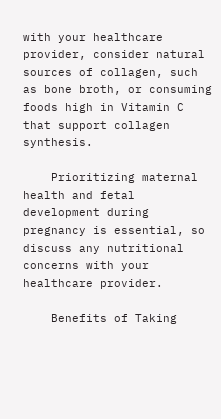with your healthcare provider, consider natural sources of collagen, such as bone broth, or consuming foods high in Vitamin C that support collagen synthesis.

    Prioritizing maternal health and fetal development during pregnancy is essential, so discuss any nutritional concerns with your healthcare provider.

    Benefits of Taking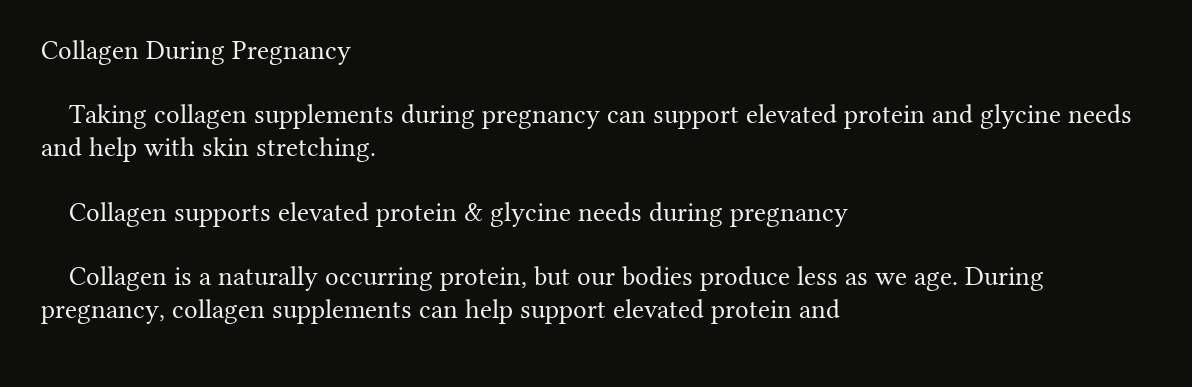Collagen During Pregnancy

    Taking collagen supplements during pregnancy can support elevated protein and glycine needs and help with skin stretching.

    Collagen supports elevated protein & glycine needs during pregnancy

    Collagen is a naturally occurring protein, but our bodies produce less as we age. During pregnancy, collagen supplements can help support elevated protein and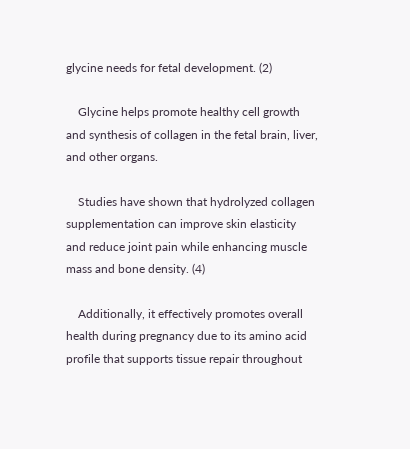glycine needs for fetal development. (2)

    Glycine helps promote healthy cell growth and synthesis of collagen in the fetal brain, liver, and other organs.

    Studies have shown that hydrolyzed collagen supplementation can improve skin elasticity and reduce joint pain while enhancing muscle mass and bone density. (4)

    Additionally, it effectively promotes overall health during pregnancy due to its amino acid profile that supports tissue repair throughout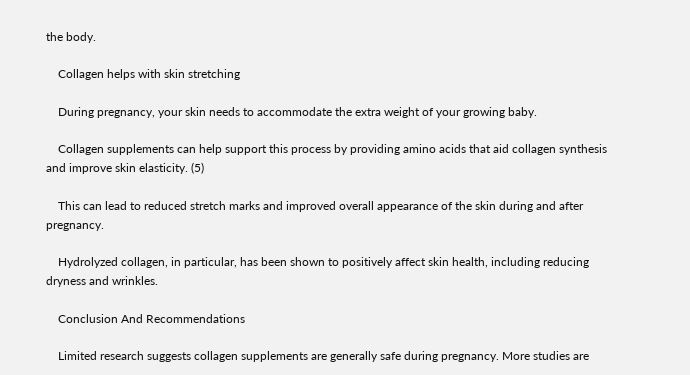the body.

    Collagen helps with skin stretching

    During pregnancy, your skin needs to accommodate the extra weight of your growing baby.

    Collagen supplements can help support this process by providing amino acids that aid collagen synthesis and improve skin elasticity. (5)

    This can lead to reduced stretch marks and improved overall appearance of the skin during and after pregnancy.

    Hydrolyzed collagen, in particular, has been shown to positively affect skin health, including reducing dryness and wrinkles.

    Conclusion And Recommendations

    Limited research suggests collagen supplements are generally safe during pregnancy. More studies are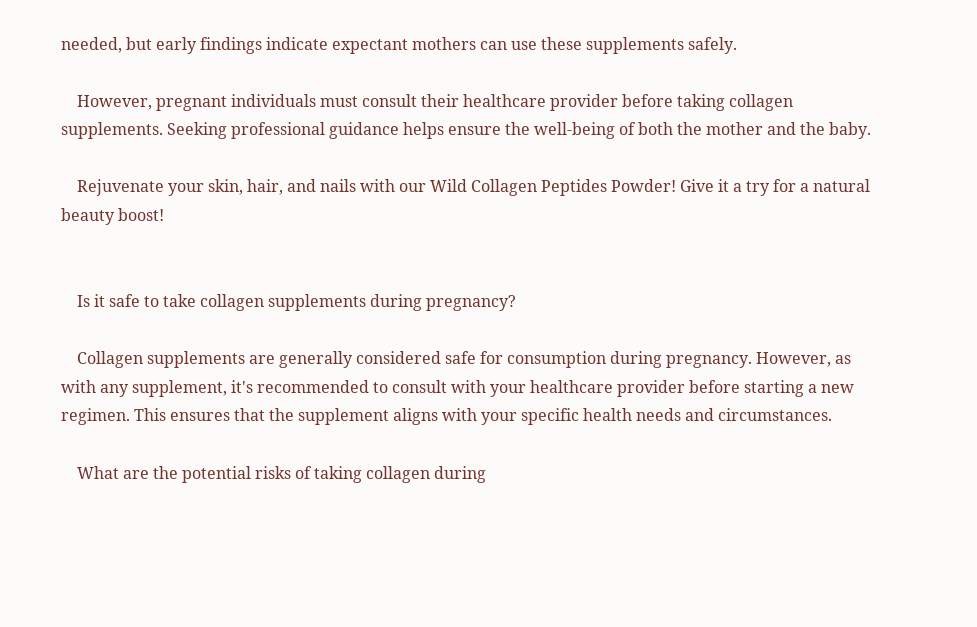needed, but early findings indicate expectant mothers can use these supplements safely.

    However, pregnant individuals must consult their healthcare provider before taking collagen supplements. Seeking professional guidance helps ensure the well-being of both the mother and the baby.

    Rejuvenate your skin, hair, and nails with our Wild Collagen Peptides Powder! Give it a try for a natural beauty boost!


    Is it safe to take collagen supplements during pregnancy?

    Collagen supplements are generally considered safe for consumption during pregnancy. However, as with any supplement, it's recommended to consult with your healthcare provider before starting a new regimen. This ensures that the supplement aligns with your specific health needs and circumstances.

    What are the potential risks of taking collagen during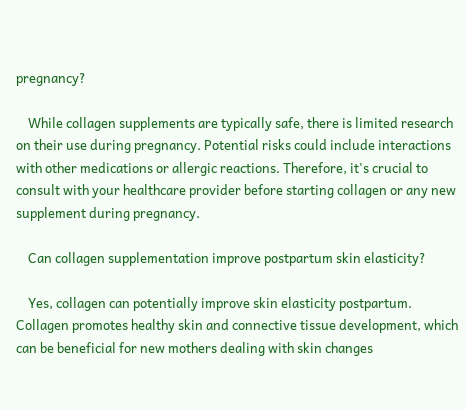pregnancy?

    While collagen supplements are typically safe, there is limited research on their use during pregnancy. Potential risks could include interactions with other medications or allergic reactions. Therefore, it's crucial to consult with your healthcare provider before starting collagen or any new supplement during pregnancy.

    Can collagen supplementation improve postpartum skin elasticity?

    Yes, collagen can potentially improve skin elasticity postpartum. Collagen promotes healthy skin and connective tissue development, which can be beneficial for new mothers dealing with skin changes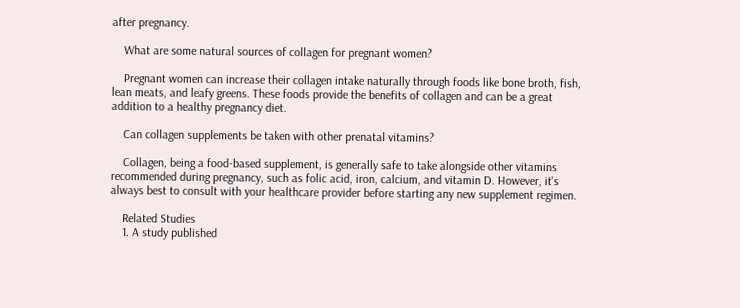after pregnancy.

    What are some natural sources of collagen for pregnant women?

    Pregnant women can increase their collagen intake naturally through foods like bone broth, fish, lean meats, and leafy greens. These foods provide the benefits of collagen and can be a great addition to a healthy pregnancy diet.

    Can collagen supplements be taken with other prenatal vitamins?

    Collagen, being a food-based supplement, is generally safe to take alongside other vitamins recommended during pregnancy, such as folic acid, iron, calcium, and vitamin D. However, it's always best to consult with your healthcare provider before starting any new supplement regimen.

    Related Studies
    1. A study published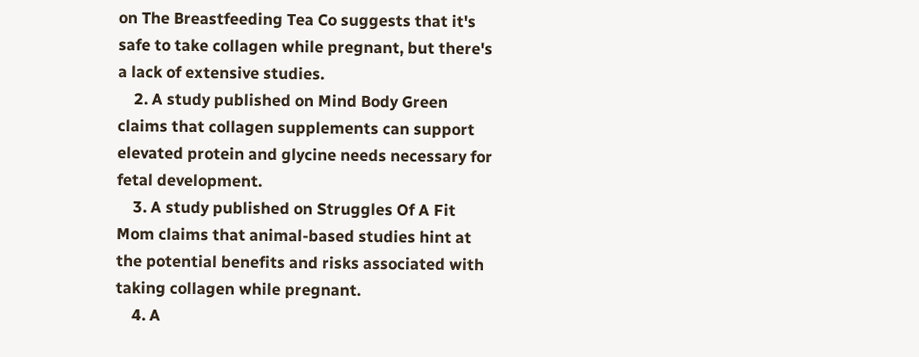on The Breastfeeding Tea Co suggests that it's safe to take collagen while pregnant, but there's a lack of extensive studies.
    2. A study published on Mind Body Green claims that collagen supplements can support elevated protein and glycine needs necessary for fetal development.
    3. A study published on Struggles Of A Fit Mom claims that animal-based studies hint at the potential benefits and risks associated with taking collagen while pregnant.
    4. A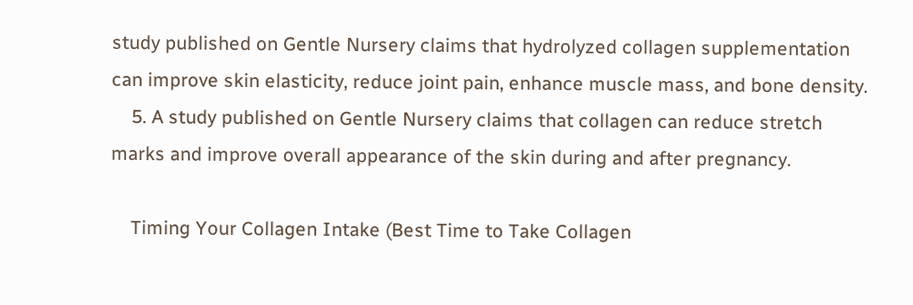study published on Gentle Nursery claims that hydrolyzed collagen supplementation can improve skin elasticity, reduce joint pain, enhance muscle mass, and bone density.
    5. A study published on Gentle Nursery claims that collagen can reduce stretch marks and improve overall appearance of the skin during and after pregnancy.

    Timing Your Collagen Intake (Best Time to Take Collagen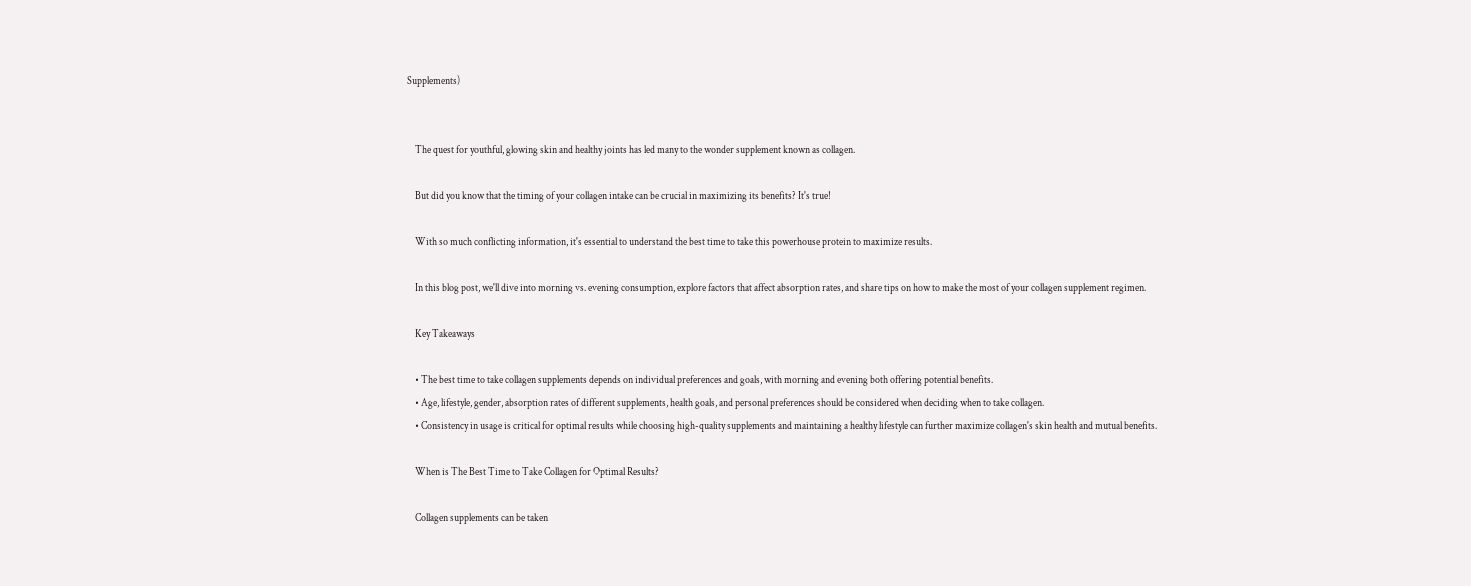Supplements)


    The quest for youthful, glowing skin and healthy joints has led many to the wonder supplement known as collagen.

    But did you know that the timing of your collagen intake can be crucial in maximizing its benefits? It's true!

    With so much conflicting information, it's essential to understand the best time to take this powerhouse protein to maximize results.

    In this blog post, we'll dive into morning vs. evening consumption, explore factors that affect absorption rates, and share tips on how to make the most of your collagen supplement regimen.

    Key Takeaways

    • The best time to take collagen supplements depends on individual preferences and goals, with morning and evening both offering potential benefits.
    • Age, lifestyle, gender, absorption rates of different supplements, health goals, and personal preferences should be considered when deciding when to take collagen.
    • Consistency in usage is critical for optimal results while choosing high-quality supplements and maintaining a healthy lifestyle can further maximize collagen's skin health and mutual benefits.

    When is The Best Time to Take Collagen for Optimal Results?

    Collagen supplements can be taken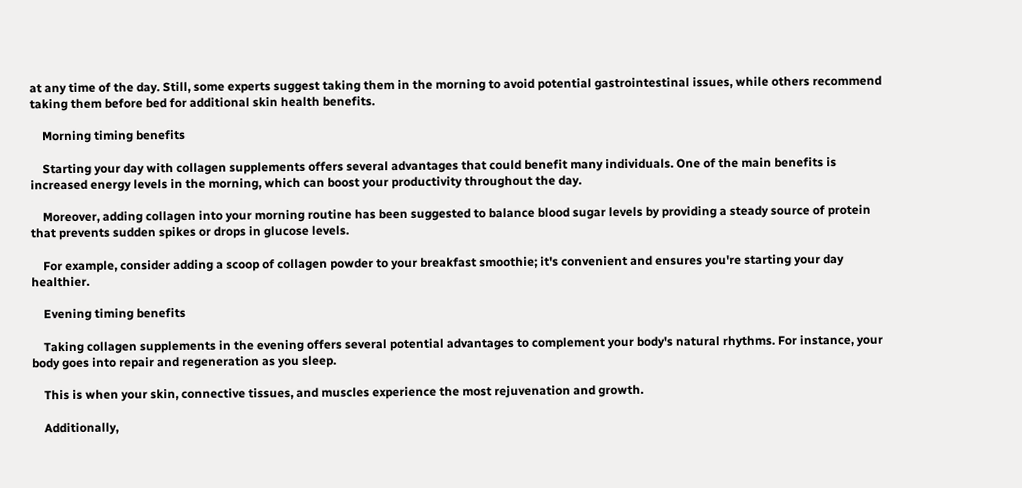at any time of the day. Still, some experts suggest taking them in the morning to avoid potential gastrointestinal issues, while others recommend taking them before bed for additional skin health benefits.

    Morning timing benefits

    Starting your day with collagen supplements offers several advantages that could benefit many individuals. One of the main benefits is increased energy levels in the morning, which can boost your productivity throughout the day.

    Moreover, adding collagen into your morning routine has been suggested to balance blood sugar levels by providing a steady source of protein that prevents sudden spikes or drops in glucose levels.

    For example, consider adding a scoop of collagen powder to your breakfast smoothie; it's convenient and ensures you're starting your day healthier.

    Evening timing benefits

    Taking collagen supplements in the evening offers several potential advantages to complement your body's natural rhythms. For instance, your body goes into repair and regeneration as you sleep.

    This is when your skin, connective tissues, and muscles experience the most rejuvenation and growth.

    Additionally,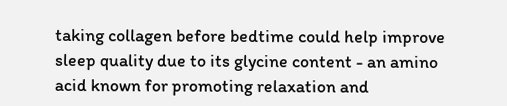taking collagen before bedtime could help improve sleep quality due to its glycine content - an amino acid known for promoting relaxation and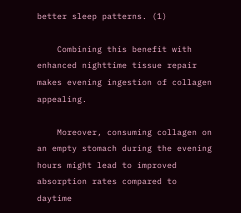better sleep patterns. (1)

    Combining this benefit with enhanced nighttime tissue repair makes evening ingestion of collagen appealing.

    Moreover, consuming collagen on an empty stomach during the evening hours might lead to improved absorption rates compared to daytime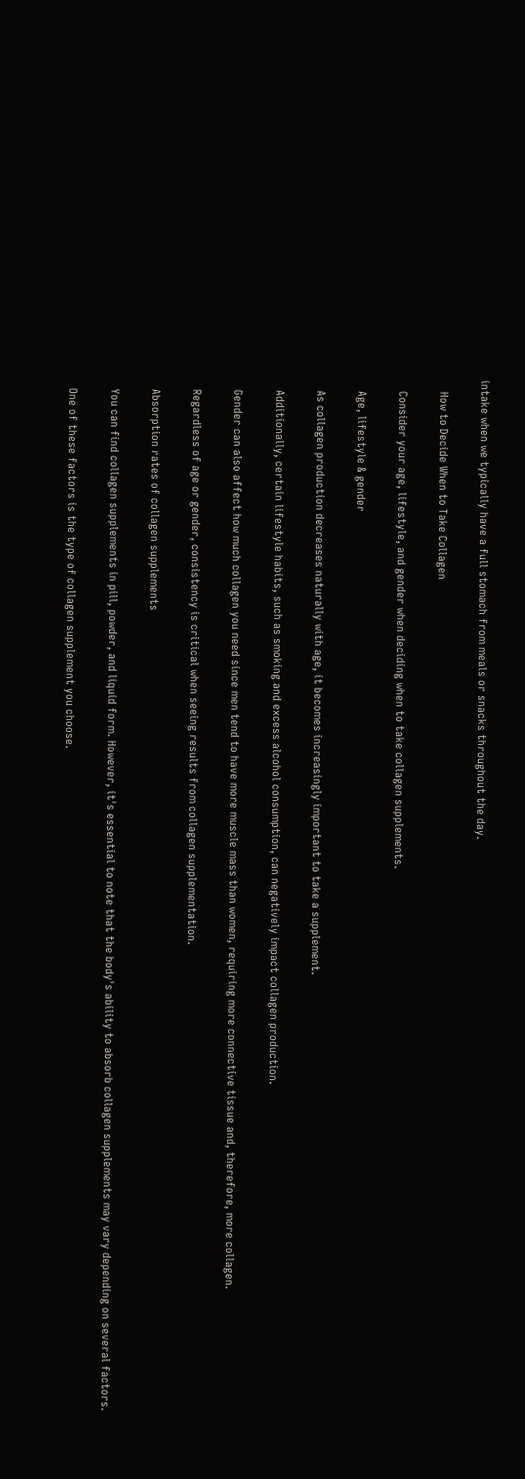intake when we typically have a full stomach from meals or snacks throughout the day.

    How to Decide When to Take Collagen

    Consider your age, lifestyle, and gender when deciding when to take collagen supplements.

    Age, lifestyle & gender

    As collagen production decreases naturally with age, it becomes increasingly important to take a supplement.

    Additionally, certain lifestyle habits, such as smoking and excess alcohol consumption, can negatively impact collagen production.

    Gender can also affect how much collagen you need since men tend to have more muscle mass than women, requiring more connective tissue and, therefore, more collagen.

    Regardless of age or gender, consistency is critical when seeing results from collagen supplementation.

    Absorption rates of collagen supplements

    You can find collagen supplements in pill, powder, and liquid form. However, it's essential to note that the body's ability to absorb collagen supplements may vary depending on several factors.

    One of these factors is the type of collagen supplement you choose.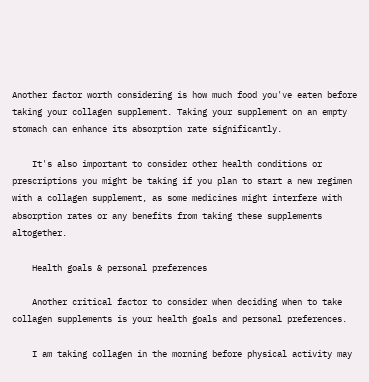Another factor worth considering is how much food you've eaten before taking your collagen supplement. Taking your supplement on an empty stomach can enhance its absorption rate significantly.

    It's also important to consider other health conditions or prescriptions you might be taking if you plan to start a new regimen with a collagen supplement, as some medicines might interfere with absorption rates or any benefits from taking these supplements altogether.

    Health goals & personal preferences

    Another critical factor to consider when deciding when to take collagen supplements is your health goals and personal preferences.

    I am taking collagen in the morning before physical activity may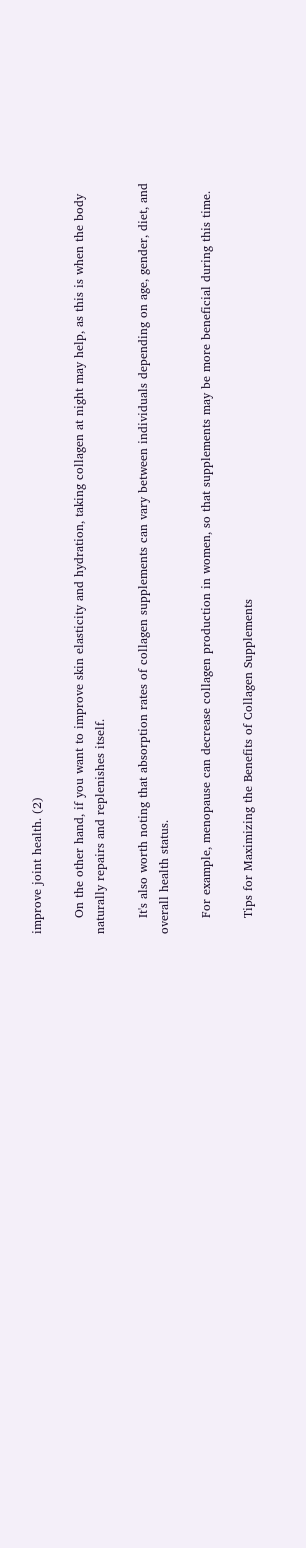improve joint health. (2)

    On the other hand, if you want to improve skin elasticity and hydration, taking collagen at night may help, as this is when the body naturally repairs and replenishes itself.

    It's also worth noting that absorption rates of collagen supplements can vary between individuals depending on age, gender, diet, and overall health status.

    For example, menopause can decrease collagen production in women, so that supplements may be more beneficial during this time.

    Tips for Maximizing the Benefits of Collagen Supplements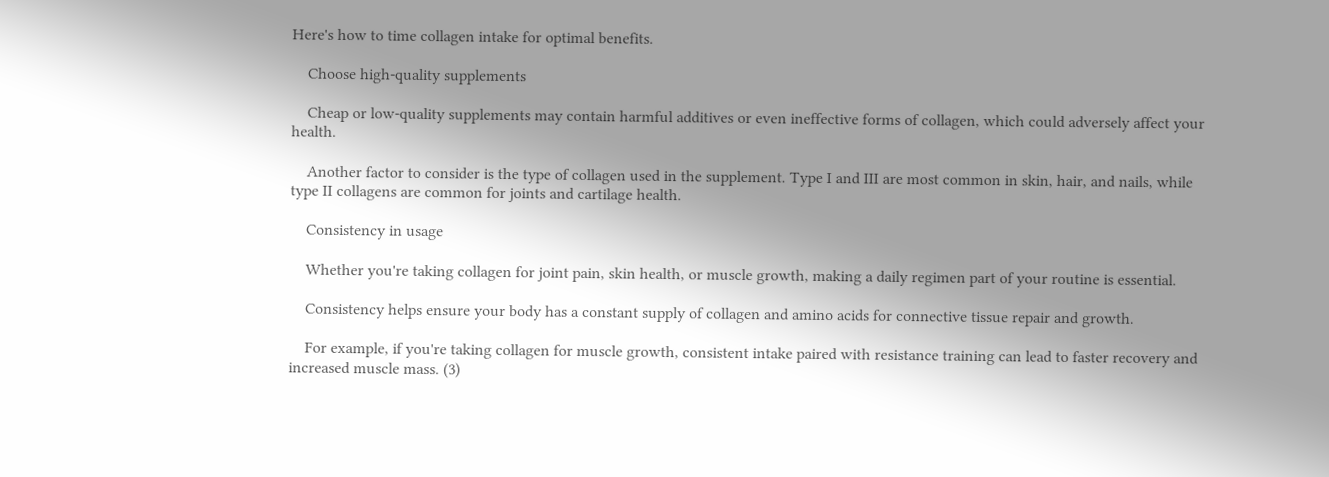Here's how to time collagen intake for optimal benefits.

    Choose high-quality supplements

    Cheap or low-quality supplements may contain harmful additives or even ineffective forms of collagen, which could adversely affect your health.

    Another factor to consider is the type of collagen used in the supplement. Type I and III are most common in skin, hair, and nails, while type II collagens are common for joints and cartilage health.

    Consistency in usage

    Whether you're taking collagen for joint pain, skin health, or muscle growth, making a daily regimen part of your routine is essential.

    Consistency helps ensure your body has a constant supply of collagen and amino acids for connective tissue repair and growth.

    For example, if you're taking collagen for muscle growth, consistent intake paired with resistance training can lead to faster recovery and increased muscle mass. (3)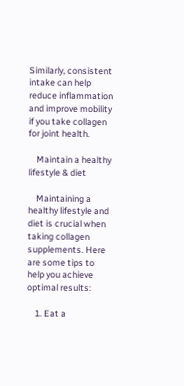Similarly, consistent intake can help reduce inflammation and improve mobility if you take collagen for joint health.

    Maintain a healthy lifestyle & diet

    Maintaining a healthy lifestyle and diet is crucial when taking collagen supplements. Here are some tips to help you achieve optimal results:

    1. Eat a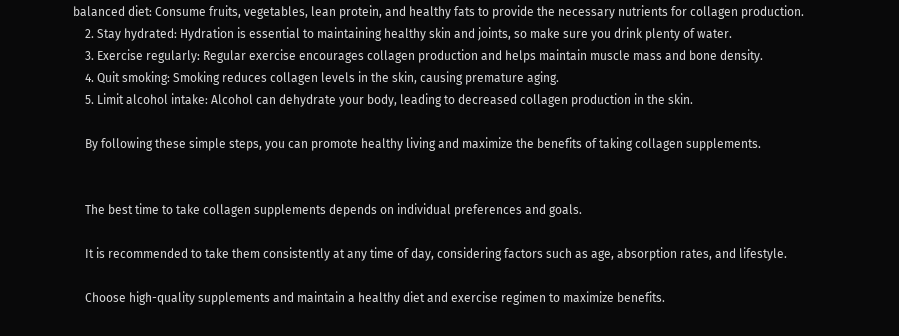balanced diet: Consume fruits, vegetables, lean protein, and healthy fats to provide the necessary nutrients for collagen production.
    2. Stay hydrated: Hydration is essential to maintaining healthy skin and joints, so make sure you drink plenty of water.
    3. Exercise regularly: Regular exercise encourages collagen production and helps maintain muscle mass and bone density.
    4. Quit smoking: Smoking reduces collagen levels in the skin, causing premature aging.
    5. Limit alcohol intake: Alcohol can dehydrate your body, leading to decreased collagen production in the skin.

    By following these simple steps, you can promote healthy living and maximize the benefits of taking collagen supplements.


    The best time to take collagen supplements depends on individual preferences and goals.

    It is recommended to take them consistently at any time of day, considering factors such as age, absorption rates, and lifestyle.

    Choose high-quality supplements and maintain a healthy diet and exercise regimen to maximize benefits.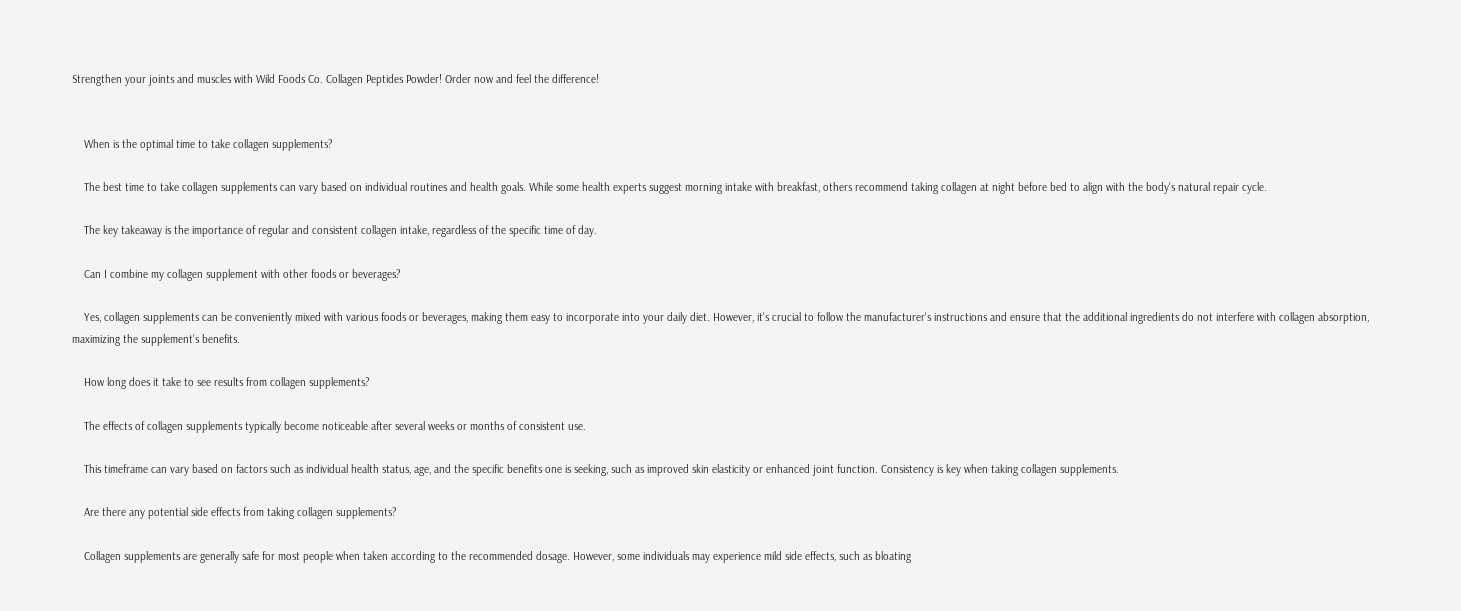Strengthen your joints and muscles with Wild Foods Co. Collagen Peptides Powder! Order now and feel the difference!


    When is the optimal time to take collagen supplements?

    The best time to take collagen supplements can vary based on individual routines and health goals. While some health experts suggest morning intake with breakfast, others recommend taking collagen at night before bed to align with the body's natural repair cycle.

    The key takeaway is the importance of regular and consistent collagen intake, regardless of the specific time of day.

    Can I combine my collagen supplement with other foods or beverages?

    Yes, collagen supplements can be conveniently mixed with various foods or beverages, making them easy to incorporate into your daily diet. However, it's crucial to follow the manufacturer's instructions and ensure that the additional ingredients do not interfere with collagen absorption, maximizing the supplement's benefits.

    How long does it take to see results from collagen supplements?

    The effects of collagen supplements typically become noticeable after several weeks or months of consistent use.

    This timeframe can vary based on factors such as individual health status, age, and the specific benefits one is seeking, such as improved skin elasticity or enhanced joint function. Consistency is key when taking collagen supplements.

    Are there any potential side effects from taking collagen supplements?

    Collagen supplements are generally safe for most people when taken according to the recommended dosage. However, some individuals may experience mild side effects, such as bloating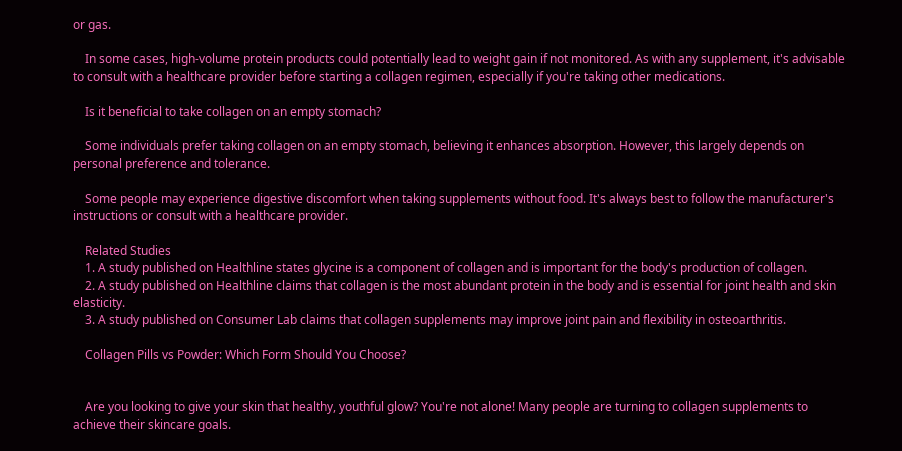or gas.

    In some cases, high-volume protein products could potentially lead to weight gain if not monitored. As with any supplement, it's advisable to consult with a healthcare provider before starting a collagen regimen, especially if you're taking other medications.

    Is it beneficial to take collagen on an empty stomach?

    Some individuals prefer taking collagen on an empty stomach, believing it enhances absorption. However, this largely depends on personal preference and tolerance.

    Some people may experience digestive discomfort when taking supplements without food. It's always best to follow the manufacturer's instructions or consult with a healthcare provider.

    Related Studies
    1. A study published on Healthline states glycine is a component of collagen and is important for the body's production of collagen.
    2. A study published on Healthline claims that collagen is the most abundant protein in the body and is essential for joint health and skin elasticity.
    3. A study published on Consumer Lab claims that collagen supplements may improve joint pain and flexibility in osteoarthritis.

    Collagen Pills vs Powder: Which Form Should You Choose?


    Are you looking to give your skin that healthy, youthful glow? You're not alone! Many people are turning to collagen supplements to achieve their skincare goals.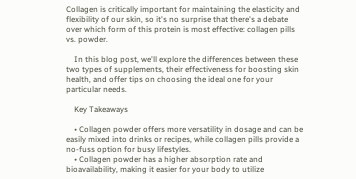Collagen is critically important for maintaining the elasticity and flexibility of our skin, so it's no surprise that there's a debate over which form of this protein is most effective: collagen pills vs. powder.

    In this blog post, we'll explore the differences between these two types of supplements, their effectiveness for boosting skin health, and offer tips on choosing the ideal one for your particular needs.

    Key Takeaways

    • Collagen powder offers more versatility in dosage and can be easily mixed into drinks or recipes, while collagen pills provide a no-fuss option for busy lifestyles.
    • Collagen powder has a higher absorption rate and bioavailability, making it easier for your body to utilize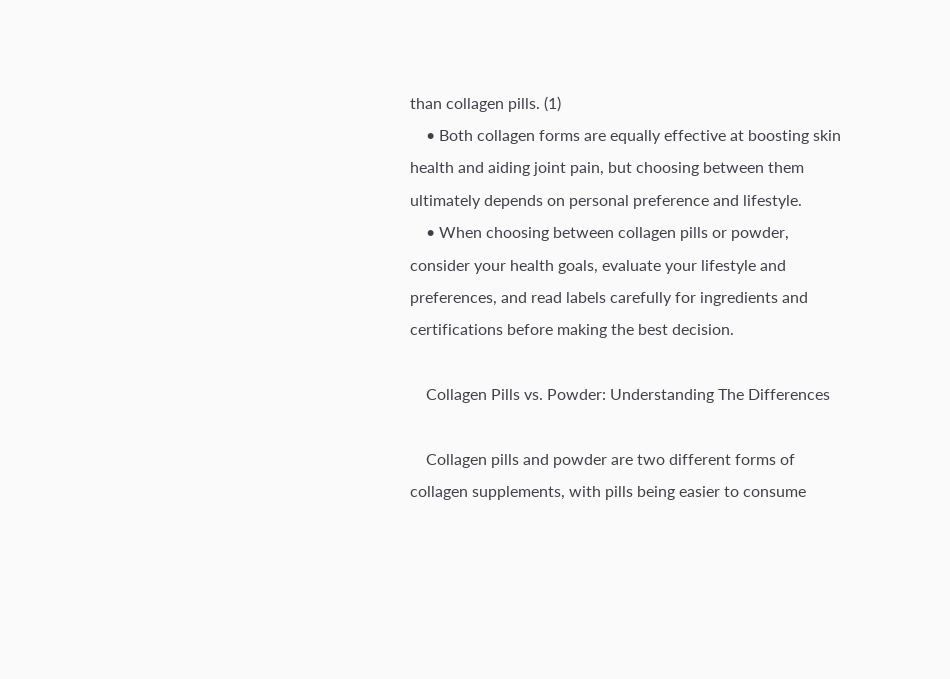than collagen pills. (1)
    • Both collagen forms are equally effective at boosting skin health and aiding joint pain, but choosing between them ultimately depends on personal preference and lifestyle.
    • When choosing between collagen pills or powder, consider your health goals, evaluate your lifestyle and preferences, and read labels carefully for ingredients and certifications before making the best decision.

    Collagen Pills vs. Powder: Understanding The Differences

    Collagen pills and powder are two different forms of collagen supplements, with pills being easier to consume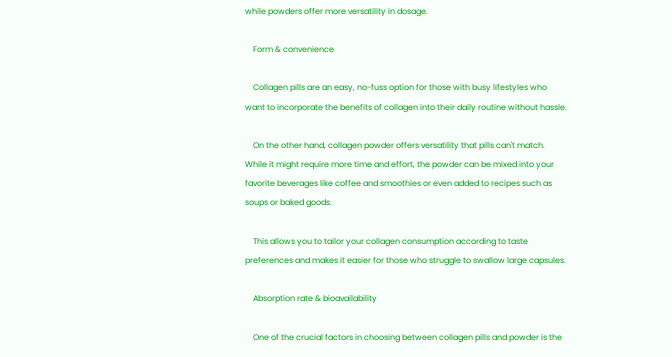while powders offer more versatility in dosage.

    Form & convenience

    Collagen pills are an easy, no-fuss option for those with busy lifestyles who want to incorporate the benefits of collagen into their daily routine without hassle.

    On the other hand, collagen powder offers versatility that pills can't match. While it might require more time and effort, the powder can be mixed into your favorite beverages like coffee and smoothies or even added to recipes such as soups or baked goods.

    This allows you to tailor your collagen consumption according to taste preferences and makes it easier for those who struggle to swallow large capsules.

    Absorption rate & bioavailability

    One of the crucial factors in choosing between collagen pills and powder is the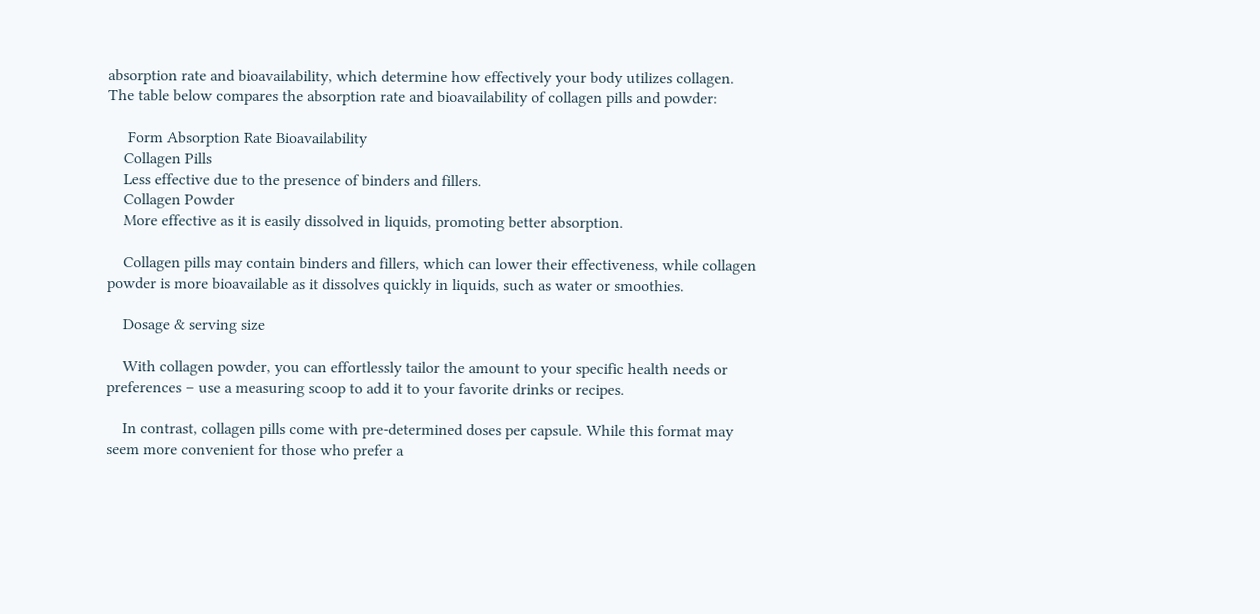absorption rate and bioavailability, which determine how effectively your body utilizes collagen. The table below compares the absorption rate and bioavailability of collagen pills and powder:

     Form Absorption Rate Bioavailability
    Collagen Pills
    Less effective due to the presence of binders and fillers.
    Collagen Powder
    More effective as it is easily dissolved in liquids, promoting better absorption.

    Collagen pills may contain binders and fillers, which can lower their effectiveness, while collagen powder is more bioavailable as it dissolves quickly in liquids, such as water or smoothies.

    Dosage & serving size

    With collagen powder, you can effortlessly tailor the amount to your specific health needs or preferences – use a measuring scoop to add it to your favorite drinks or recipes.

    In contrast, collagen pills come with pre-determined doses per capsule. While this format may seem more convenient for those who prefer a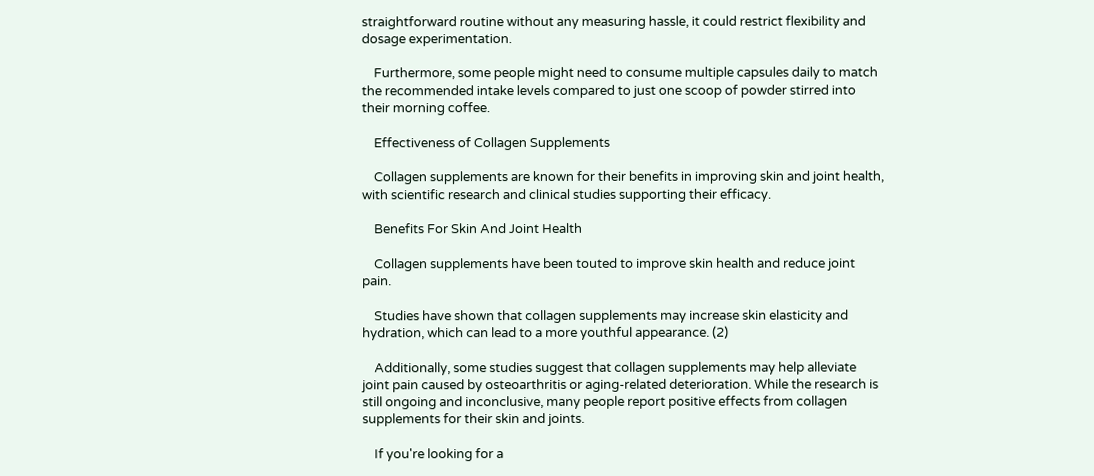straightforward routine without any measuring hassle, it could restrict flexibility and dosage experimentation.

    Furthermore, some people might need to consume multiple capsules daily to match the recommended intake levels compared to just one scoop of powder stirred into their morning coffee.

    Effectiveness of Collagen Supplements

    Collagen supplements are known for their benefits in improving skin and joint health, with scientific research and clinical studies supporting their efficacy.

    Benefits For Skin And Joint Health

    Collagen supplements have been touted to improve skin health and reduce joint pain.

    Studies have shown that collagen supplements may increase skin elasticity and hydration, which can lead to a more youthful appearance. (2)

    Additionally, some studies suggest that collagen supplements may help alleviate joint pain caused by osteoarthritis or aging-related deterioration. While the research is still ongoing and inconclusive, many people report positive effects from collagen supplements for their skin and joints.

    If you're looking for a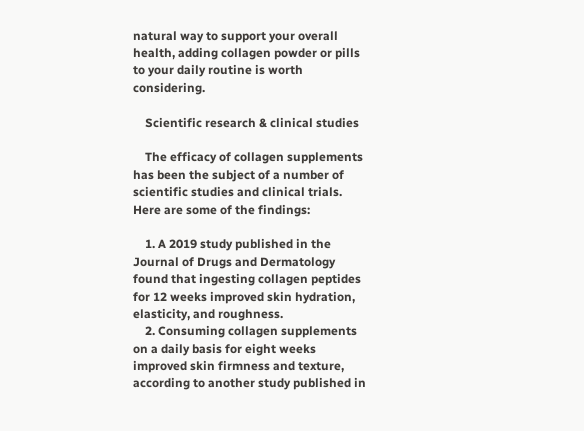natural way to support your overall health, adding collagen powder or pills to your daily routine is worth considering.

    Scientific research & clinical studies

    The efficacy of collagen supplements has been the subject of a number of scientific studies and clinical trials. Here are some of the findings:

    1. A 2019 study published in the Journal of Drugs and Dermatology found that ingesting collagen peptides for 12 weeks improved skin hydration, elasticity, and roughness.
    2. Consuming collagen supplements on a daily basis for eight weeks improved skin firmness and texture, according to another study published in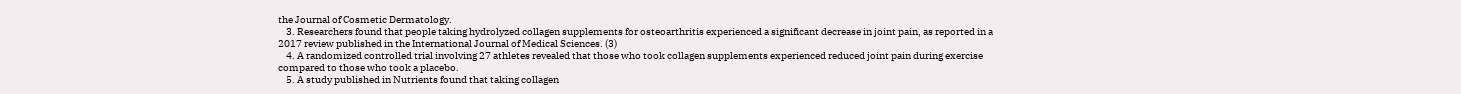the Journal of Cosmetic Dermatology.
    3. Researchers found that people taking hydrolyzed collagen supplements for osteoarthritis experienced a significant decrease in joint pain, as reported in a 2017 review published in the International Journal of Medical Sciences. (3)
    4. A randomized controlled trial involving 27 athletes revealed that those who took collagen supplements experienced reduced joint pain during exercise compared to those who took a placebo.
    5. A study published in Nutrients found that taking collagen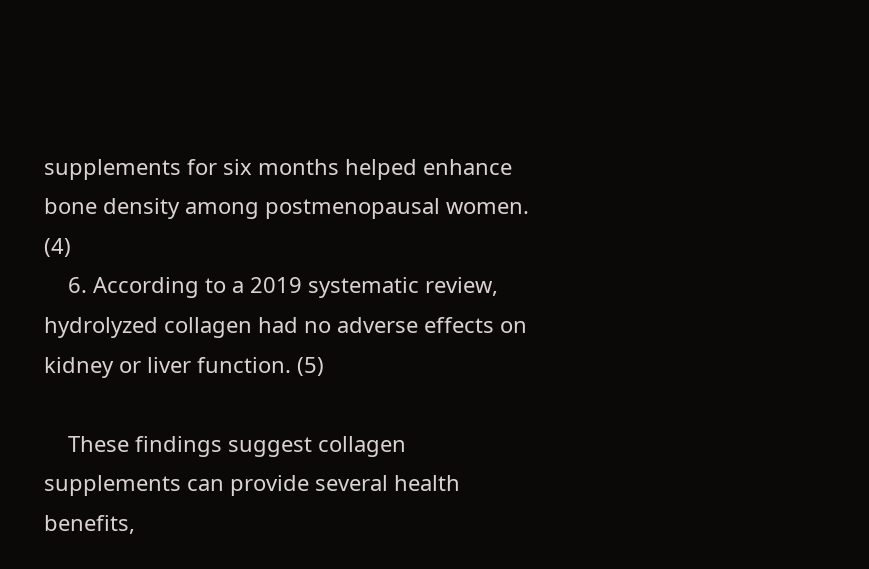supplements for six months helped enhance bone density among postmenopausal women. (4)
    6. According to a 2019 systematic review, hydrolyzed collagen had no adverse effects on kidney or liver function. (5)

    These findings suggest collagen supplements can provide several health benefits,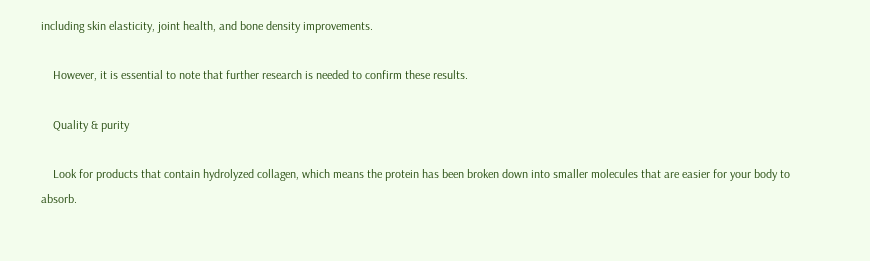including skin elasticity, joint health, and bone density improvements.

    However, it is essential to note that further research is needed to confirm these results.

    Quality & purity

    Look for products that contain hydrolyzed collagen, which means the protein has been broken down into smaller molecules that are easier for your body to absorb.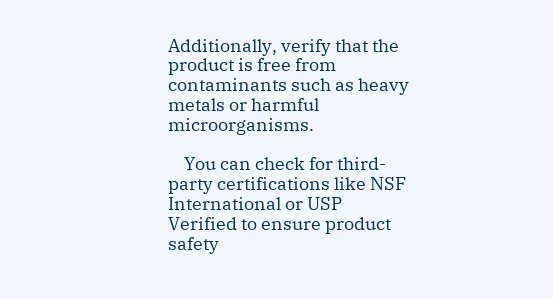Additionally, verify that the product is free from contaminants such as heavy metals or harmful microorganisms.

    You can check for third-party certifications like NSF International or USP Verified to ensure product safety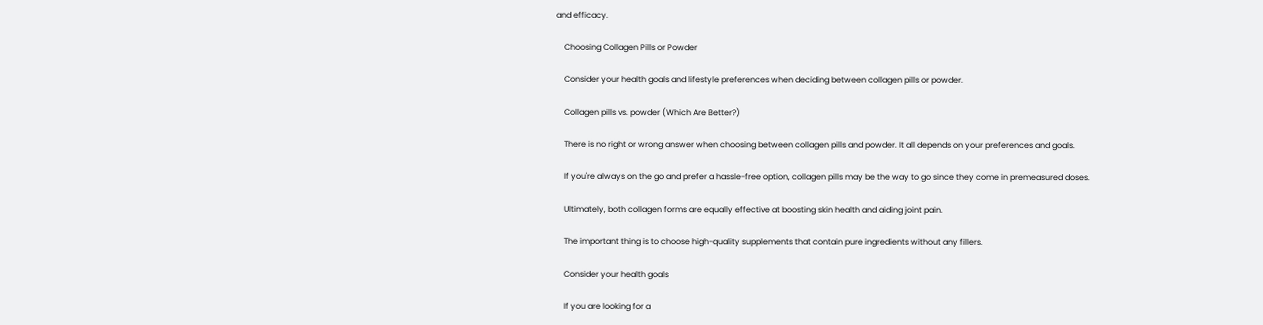and efficacy.

    Choosing Collagen Pills or Powder

    Consider your health goals and lifestyle preferences when deciding between collagen pills or powder.

    Collagen pills vs. powder (Which Are Better?)

    There is no right or wrong answer when choosing between collagen pills and powder. It all depends on your preferences and goals.

    If you're always on the go and prefer a hassle-free option, collagen pills may be the way to go since they come in premeasured doses.

    Ultimately, both collagen forms are equally effective at boosting skin health and aiding joint pain.

    The important thing is to choose high-quality supplements that contain pure ingredients without any fillers.

    Consider your health goals

    If you are looking for a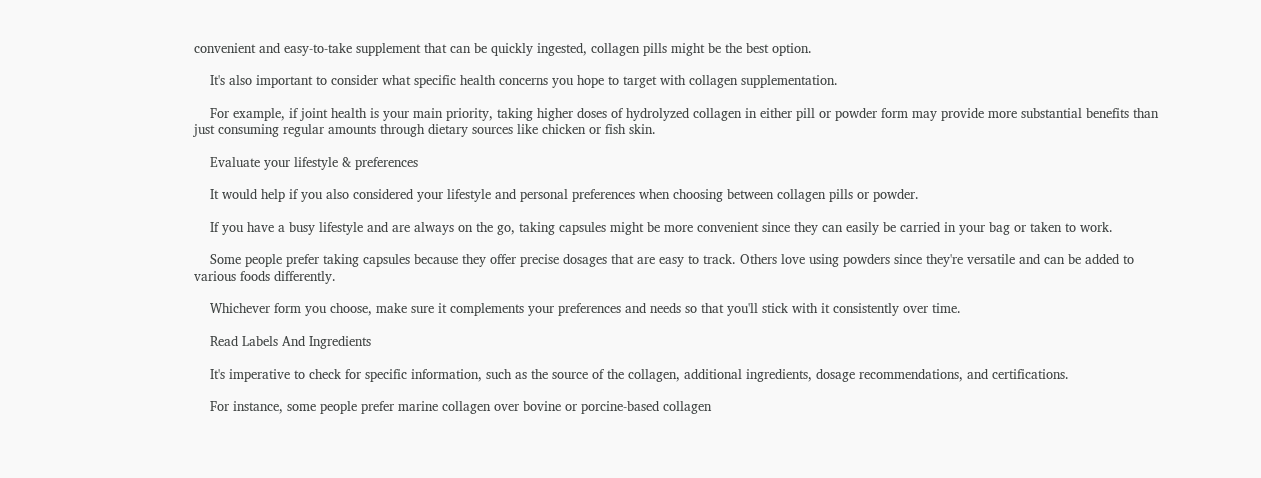convenient and easy-to-take supplement that can be quickly ingested, collagen pills might be the best option.

    It's also important to consider what specific health concerns you hope to target with collagen supplementation.

    For example, if joint health is your main priority, taking higher doses of hydrolyzed collagen in either pill or powder form may provide more substantial benefits than just consuming regular amounts through dietary sources like chicken or fish skin.

    Evaluate your lifestyle & preferences

    It would help if you also considered your lifestyle and personal preferences when choosing between collagen pills or powder.

    If you have a busy lifestyle and are always on the go, taking capsules might be more convenient since they can easily be carried in your bag or taken to work.

    Some people prefer taking capsules because they offer precise dosages that are easy to track. Others love using powders since they're versatile and can be added to various foods differently.

    Whichever form you choose, make sure it complements your preferences and needs so that you'll stick with it consistently over time.

    Read Labels And Ingredients

    It's imperative to check for specific information, such as the source of the collagen, additional ingredients, dosage recommendations, and certifications.

    For instance, some people prefer marine collagen over bovine or porcine-based collagen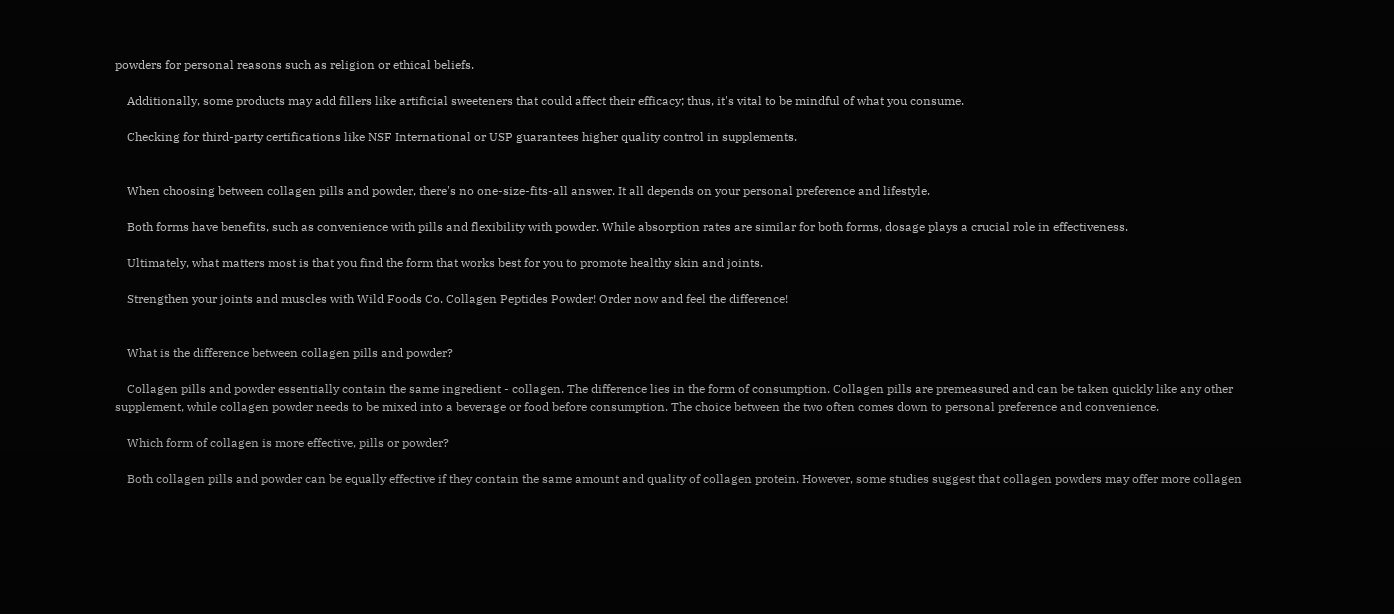powders for personal reasons such as religion or ethical beliefs.

    Additionally, some products may add fillers like artificial sweeteners that could affect their efficacy; thus, it's vital to be mindful of what you consume.

    Checking for third-party certifications like NSF International or USP guarantees higher quality control in supplements.


    When choosing between collagen pills and powder, there's no one-size-fits-all answer. It all depends on your personal preference and lifestyle.

    Both forms have benefits, such as convenience with pills and flexibility with powder. While absorption rates are similar for both forms, dosage plays a crucial role in effectiveness.

    Ultimately, what matters most is that you find the form that works best for you to promote healthy skin and joints.

    Strengthen your joints and muscles with Wild Foods Co. Collagen Peptides Powder! Order now and feel the difference!


    What is the difference between collagen pills and powder?

    Collagen pills and powder essentially contain the same ingredient - collagen. The difference lies in the form of consumption. Collagen pills are premeasured and can be taken quickly like any other supplement, while collagen powder needs to be mixed into a beverage or food before consumption. The choice between the two often comes down to personal preference and convenience.

    Which form of collagen is more effective, pills or powder?

    Both collagen pills and powder can be equally effective if they contain the same amount and quality of collagen protein. However, some studies suggest that collagen powders may offer more collagen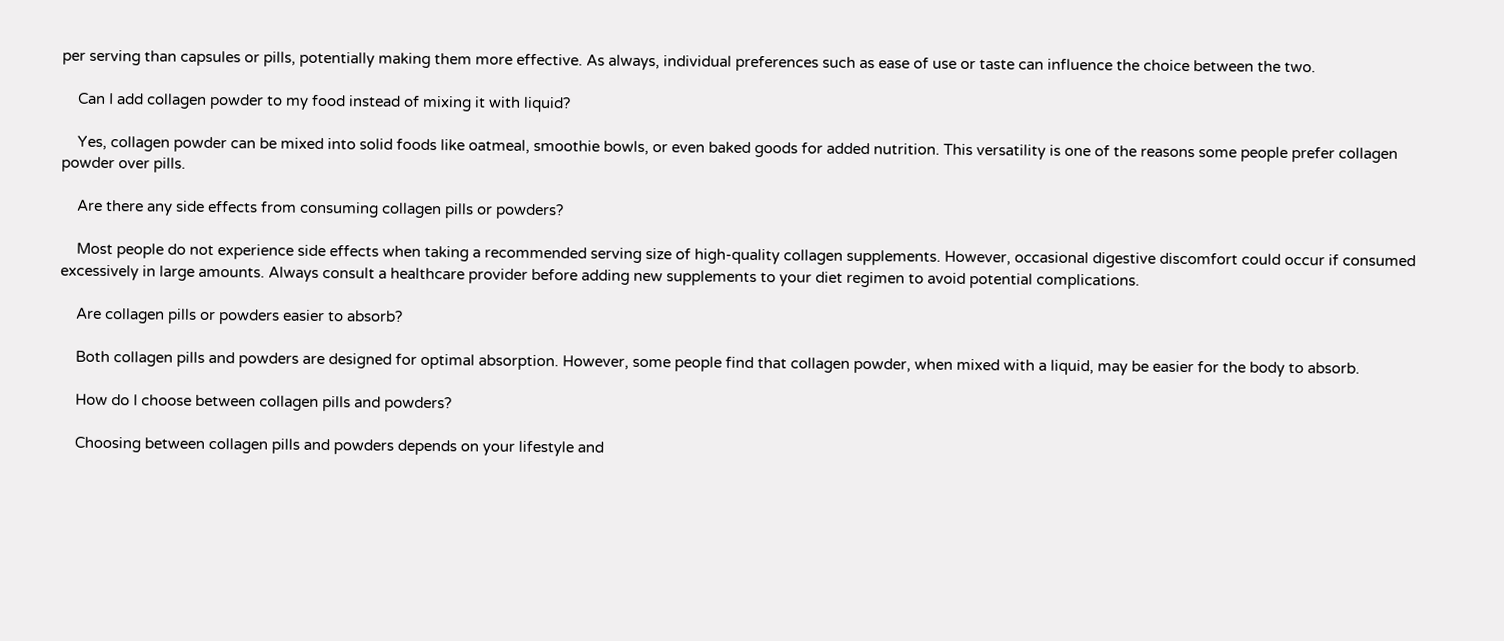per serving than capsules or pills, potentially making them more effective. As always, individual preferences such as ease of use or taste can influence the choice between the two.

    Can I add collagen powder to my food instead of mixing it with liquid?

    Yes, collagen powder can be mixed into solid foods like oatmeal, smoothie bowls, or even baked goods for added nutrition. This versatility is one of the reasons some people prefer collagen powder over pills.

    Are there any side effects from consuming collagen pills or powders?

    Most people do not experience side effects when taking a recommended serving size of high-quality collagen supplements. However, occasional digestive discomfort could occur if consumed excessively in large amounts. Always consult a healthcare provider before adding new supplements to your diet regimen to avoid potential complications.

    Are collagen pills or powders easier to absorb?

    Both collagen pills and powders are designed for optimal absorption. However, some people find that collagen powder, when mixed with a liquid, may be easier for the body to absorb.

    How do I choose between collagen pills and powders?

    Choosing between collagen pills and powders depends on your lifestyle and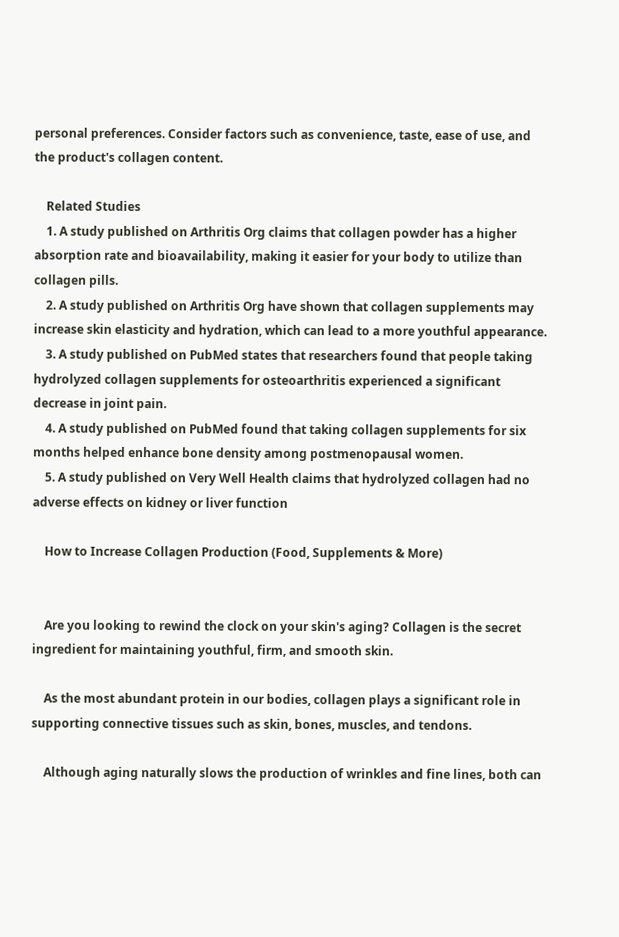personal preferences. Consider factors such as convenience, taste, ease of use, and the product's collagen content.

    Related Studies
    1. A study published on Arthritis Org claims that collagen powder has a higher absorption rate and bioavailability, making it easier for your body to utilize than collagen pills.
    2. A study published on Arthritis Org have shown that collagen supplements may increase skin elasticity and hydration, which can lead to a more youthful appearance.
    3. A study published on PubMed states that researchers found that people taking hydrolyzed collagen supplements for osteoarthritis experienced a significant decrease in joint pain.
    4. A study published on PubMed found that taking collagen supplements for six months helped enhance bone density among postmenopausal women.
    5. A study published on Very Well Health claims that hydrolyzed collagen had no adverse effects on kidney or liver function

    How to Increase Collagen Production (Food, Supplements & More)


    Are you looking to rewind the clock on your skin's aging? Collagen is the secret ingredient for maintaining youthful, firm, and smooth skin.

    As the most abundant protein in our bodies, collagen plays a significant role in supporting connective tissues such as skin, bones, muscles, and tendons.

    Although aging naturally slows the production of wrinkles and fine lines, both can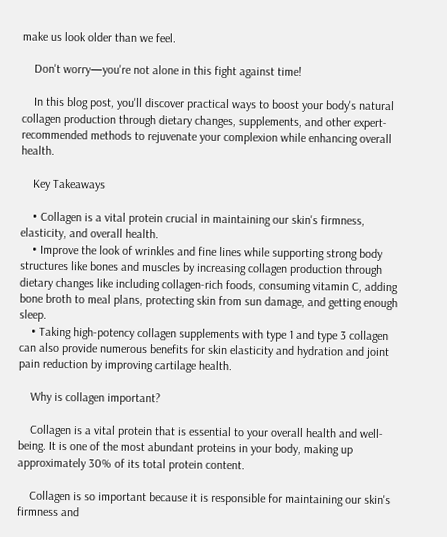make us look older than we feel.

    Don't worry—you're not alone in this fight against time!

    In this blog post, you'll discover practical ways to boost your body's natural collagen production through dietary changes, supplements, and other expert-recommended methods to rejuvenate your complexion while enhancing overall health.

    Key Takeaways

    • Collagen is a vital protein crucial in maintaining our skin's firmness, elasticity, and overall health.
    • Improve the look of wrinkles and fine lines while supporting strong body structures like bones and muscles by increasing collagen production through dietary changes like including collagen-rich foods, consuming vitamin C, adding bone broth to meal plans, protecting skin from sun damage, and getting enough sleep.
    • Taking high-potency collagen supplements with type 1 and type 3 collagen can also provide numerous benefits for skin elasticity and hydration and joint pain reduction by improving cartilage health.

    Why is collagen important?

    Collagen is a vital protein that is essential to your overall health and well-being. It is one of the most abundant proteins in your body, making up approximately 30% of its total protein content.

    Collagen is so important because it is responsible for maintaining our skin's firmness and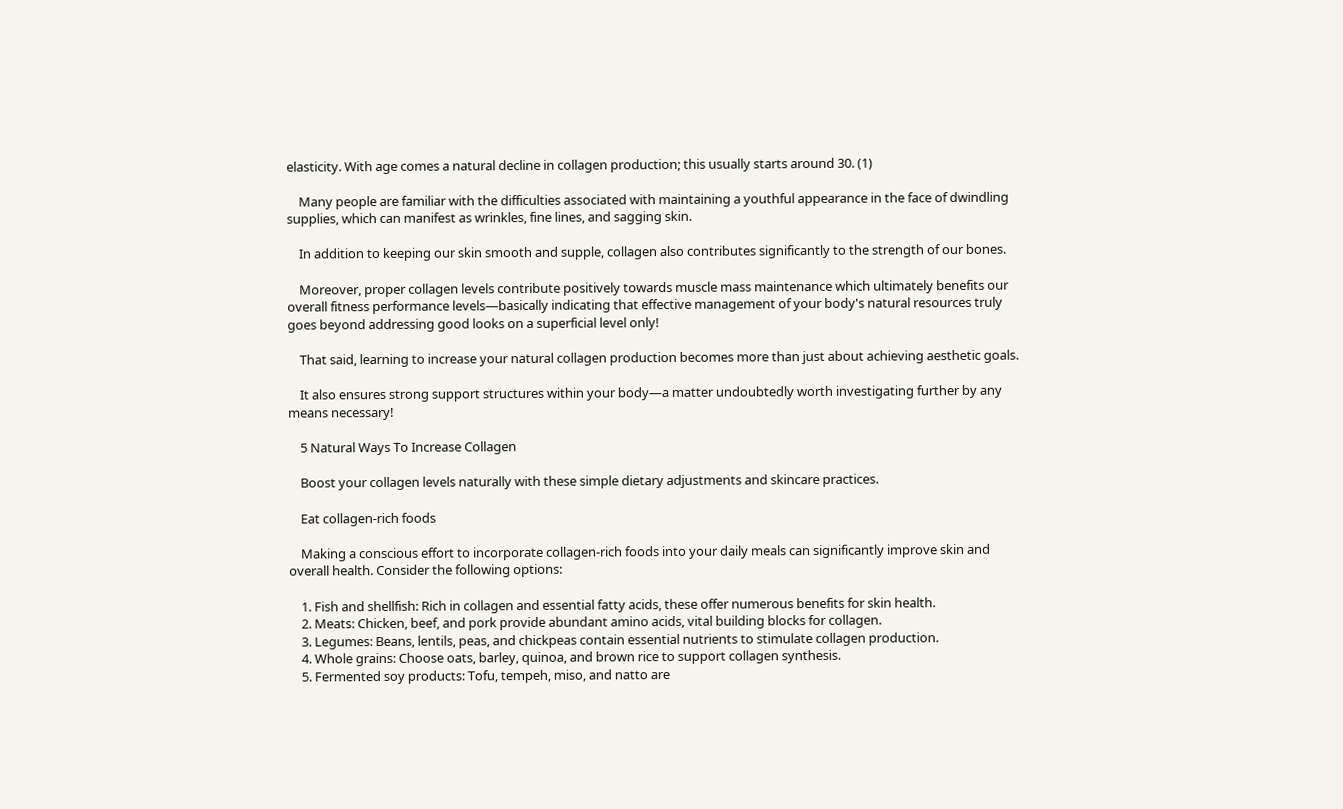elasticity. With age comes a natural decline in collagen production; this usually starts around 30. (1)

    Many people are familiar with the difficulties associated with maintaining a youthful appearance in the face of dwindling supplies, which can manifest as wrinkles, fine lines, and sagging skin.

    In addition to keeping our skin smooth and supple, collagen also contributes significantly to the strength of our bones.

    Moreover, proper collagen levels contribute positively towards muscle mass maintenance which ultimately benefits our overall fitness performance levels—basically indicating that effective management of your body's natural resources truly goes beyond addressing good looks on a superficial level only!

    That said, learning to increase your natural collagen production becomes more than just about achieving aesthetic goals.

    It also ensures strong support structures within your body—a matter undoubtedly worth investigating further by any means necessary!

    5 Natural Ways To Increase Collagen

    Boost your collagen levels naturally with these simple dietary adjustments and skincare practices.

    Eat collagen-rich foods

    Making a conscious effort to incorporate collagen-rich foods into your daily meals can significantly improve skin and overall health. Consider the following options:

    1. Fish and shellfish: Rich in collagen and essential fatty acids, these offer numerous benefits for skin health.
    2. Meats: Chicken, beef, and pork provide abundant amino acids, vital building blocks for collagen.
    3. Legumes: Beans, lentils, peas, and chickpeas contain essential nutrients to stimulate collagen production.
    4. Whole grains: Choose oats, barley, quinoa, and brown rice to support collagen synthesis.
    5. Fermented soy products: Tofu, tempeh, miso, and natto are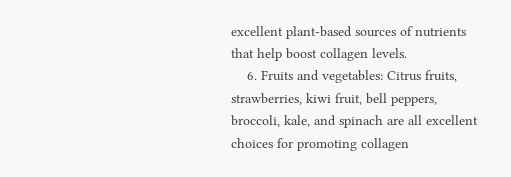excellent plant-based sources of nutrients that help boost collagen levels.
    6. Fruits and vegetables: Citrus fruits, strawberries, kiwi fruit, bell peppers, broccoli, kale, and spinach are all excellent choices for promoting collagen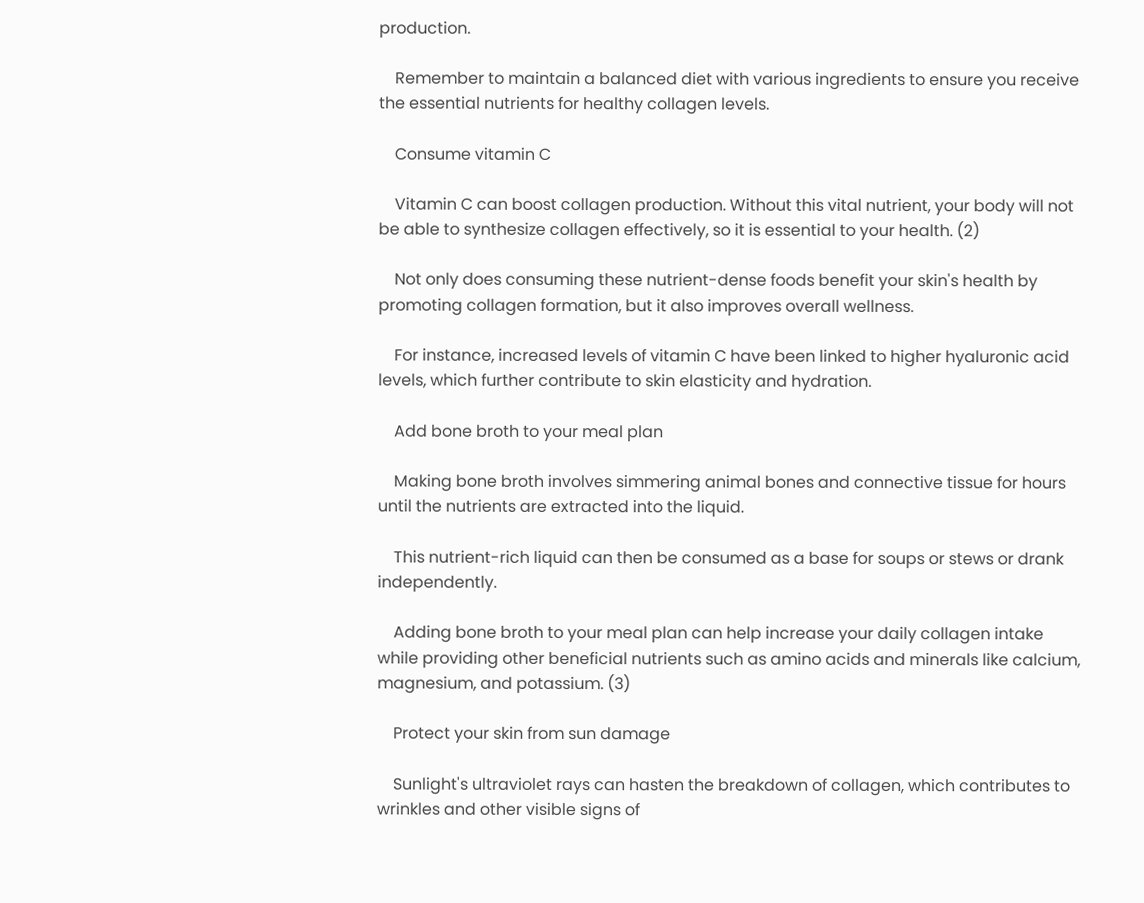production.

    Remember to maintain a balanced diet with various ingredients to ensure you receive the essential nutrients for healthy collagen levels.

    Consume vitamin C

    Vitamin C can boost collagen production. Without this vital nutrient, your body will not be able to synthesize collagen effectively, so it is essential to your health. (2)

    Not only does consuming these nutrient-dense foods benefit your skin's health by promoting collagen formation, but it also improves overall wellness.

    For instance, increased levels of vitamin C have been linked to higher hyaluronic acid levels, which further contribute to skin elasticity and hydration.

    Add bone broth to your meal plan

    Making bone broth involves simmering animal bones and connective tissue for hours until the nutrients are extracted into the liquid.

    This nutrient-rich liquid can then be consumed as a base for soups or stews or drank independently.

    Adding bone broth to your meal plan can help increase your daily collagen intake while providing other beneficial nutrients such as amino acids and minerals like calcium, magnesium, and potassium. (3)

    Protect your skin from sun damage

    Sunlight's ultraviolet rays can hasten the breakdown of collagen, which contributes to wrinkles and other visible signs of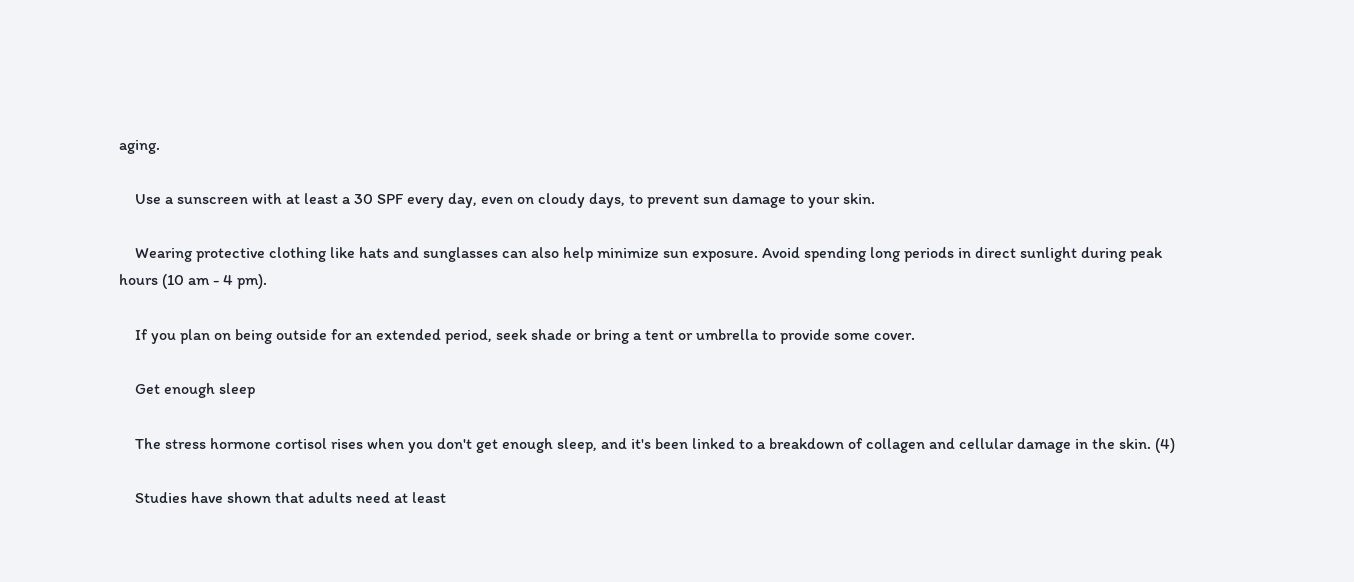aging.

    Use a sunscreen with at least a 30 SPF every day, even on cloudy days, to prevent sun damage to your skin.

    Wearing protective clothing like hats and sunglasses can also help minimize sun exposure. Avoid spending long periods in direct sunlight during peak hours (10 am - 4 pm).

    If you plan on being outside for an extended period, seek shade or bring a tent or umbrella to provide some cover.

    Get enough sleep

    The stress hormone cortisol rises when you don't get enough sleep, and it's been linked to a breakdown of collagen and cellular damage in the skin. (4)

    Studies have shown that adults need at least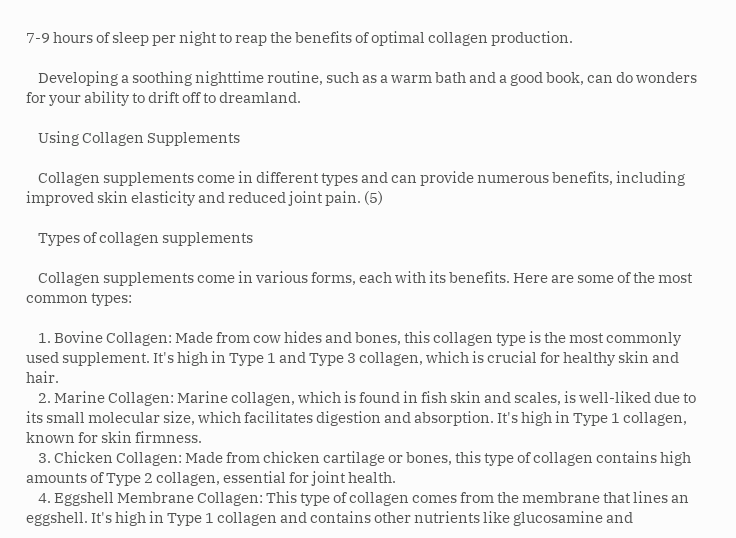7-9 hours of sleep per night to reap the benefits of optimal collagen production.

    Developing a soothing nighttime routine, such as a warm bath and a good book, can do wonders for your ability to drift off to dreamland.

    Using Collagen Supplements

    Collagen supplements come in different types and can provide numerous benefits, including improved skin elasticity and reduced joint pain. (5)

    Types of collagen supplements

    Collagen supplements come in various forms, each with its benefits. Here are some of the most common types:

    1. Bovine Collagen: Made from cow hides and bones, this collagen type is the most commonly used supplement. It's high in Type 1 and Type 3 collagen, which is crucial for healthy skin and hair.
    2. Marine Collagen: Marine collagen, which is found in fish skin and scales, is well-liked due to its small molecular size, which facilitates digestion and absorption. It's high in Type 1 collagen, known for skin firmness.
    3. Chicken Collagen: Made from chicken cartilage or bones, this type of collagen contains high amounts of Type 2 collagen, essential for joint health.
    4. Eggshell Membrane Collagen: This type of collagen comes from the membrane that lines an eggshell. It's high in Type 1 collagen and contains other nutrients like glucosamine and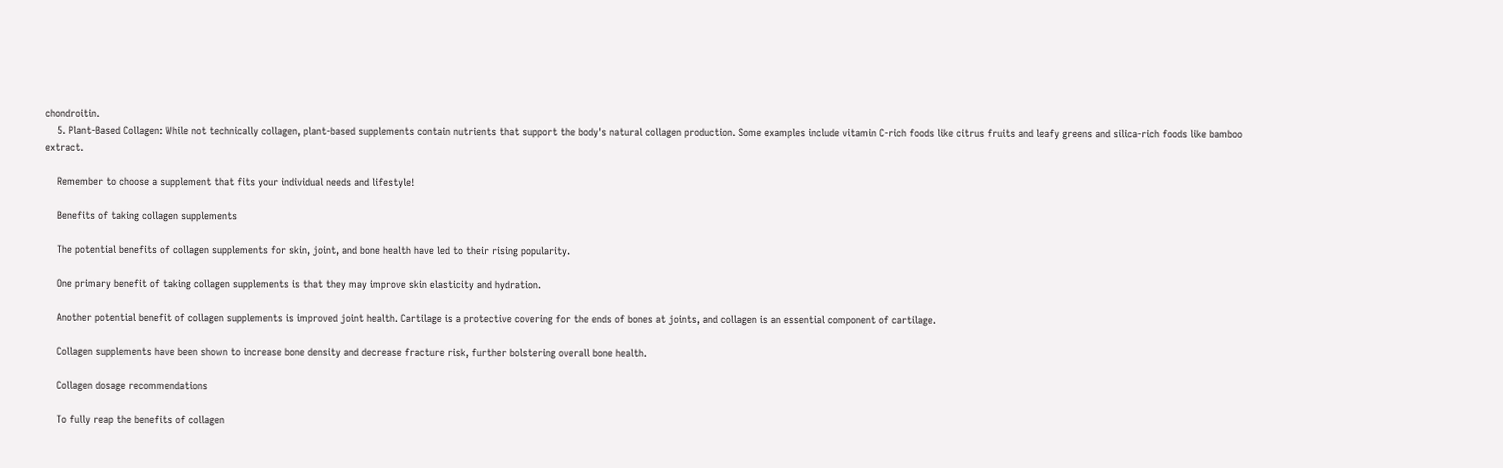chondroitin.
    5. Plant-Based Collagen: While not technically collagen, plant-based supplements contain nutrients that support the body's natural collagen production. Some examples include vitamin C-rich foods like citrus fruits and leafy greens and silica-rich foods like bamboo extract.

    Remember to choose a supplement that fits your individual needs and lifestyle!

    Benefits of taking collagen supplements

    The potential benefits of collagen supplements for skin, joint, and bone health have led to their rising popularity.

    One primary benefit of taking collagen supplements is that they may improve skin elasticity and hydration.

    Another potential benefit of collagen supplements is improved joint health. Cartilage is a protective covering for the ends of bones at joints, and collagen is an essential component of cartilage.

    Collagen supplements have been shown to increase bone density and decrease fracture risk, further bolstering overall bone health.

    Collagen dosage recommendations

    To fully reap the benefits of collagen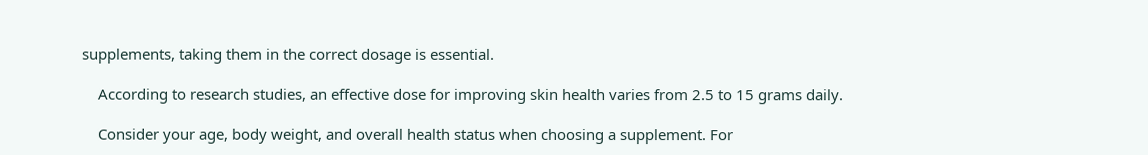supplements, taking them in the correct dosage is essential.

    According to research studies, an effective dose for improving skin health varies from 2.5 to 15 grams daily.

    Consider your age, body weight, and overall health status when choosing a supplement. For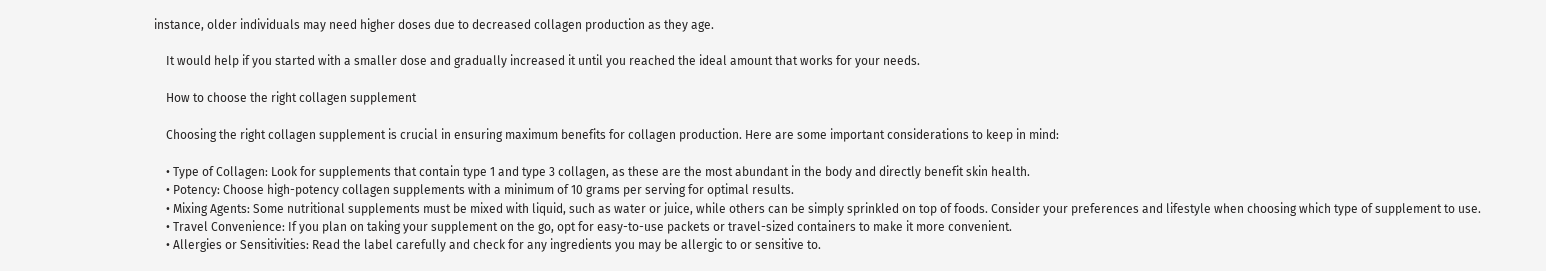instance, older individuals may need higher doses due to decreased collagen production as they age.

    It would help if you started with a smaller dose and gradually increased it until you reached the ideal amount that works for your needs.

    How to choose the right collagen supplement

    Choosing the right collagen supplement is crucial in ensuring maximum benefits for collagen production. Here are some important considerations to keep in mind:

    • Type of Collagen: Look for supplements that contain type 1 and type 3 collagen, as these are the most abundant in the body and directly benefit skin health.
    • Potency: Choose high-potency collagen supplements with a minimum of 10 grams per serving for optimal results.
    • Mixing Agents: Some nutritional supplements must be mixed with liquid, such as water or juice, while others can be simply sprinkled on top of foods. Consider your preferences and lifestyle when choosing which type of supplement to use.
    • Travel Convenience: If you plan on taking your supplement on the go, opt for easy-to-use packets or travel-sized containers to make it more convenient.
    • Allergies or Sensitivities: Read the label carefully and check for any ingredients you may be allergic to or sensitive to.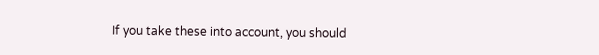If you take these into account, you should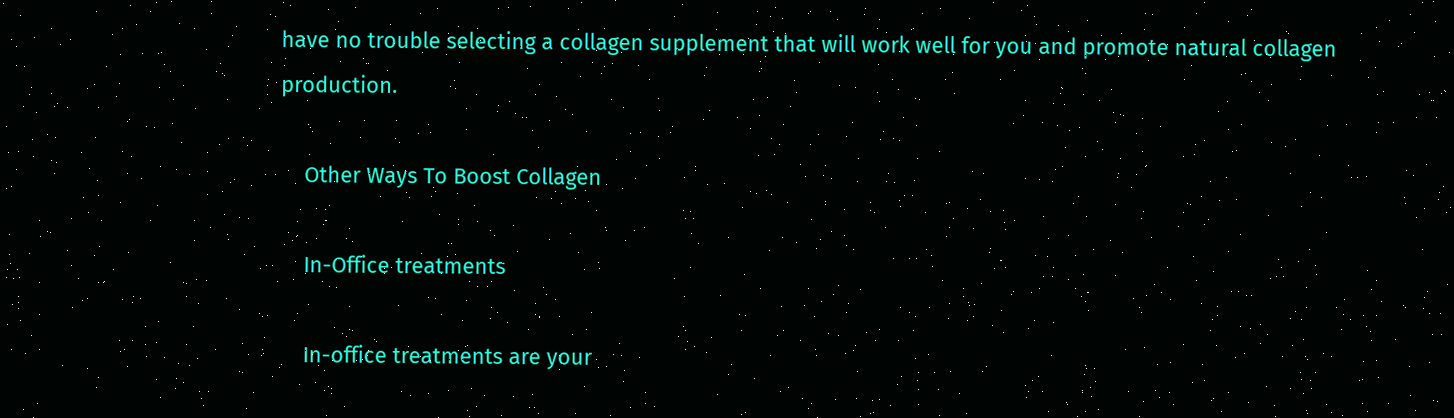have no trouble selecting a collagen supplement that will work well for you and promote natural collagen production.

    Other Ways To Boost Collagen

    In-Office treatments

    In-office treatments are your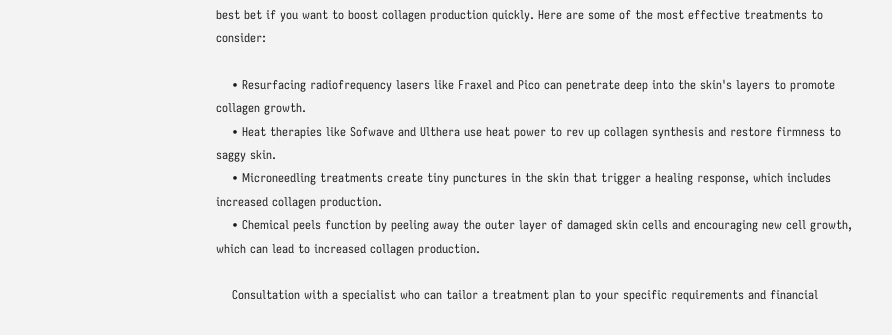best bet if you want to boost collagen production quickly. Here are some of the most effective treatments to consider:

    • Resurfacing radiofrequency lasers like Fraxel and Pico can penetrate deep into the skin's layers to promote collagen growth.
    • Heat therapies like Sofwave and Ulthera use heat power to rev up collagen synthesis and restore firmness to saggy skin.
    • Microneedling treatments create tiny punctures in the skin that trigger a healing response, which includes increased collagen production.
    • Chemical peels function by peeling away the outer layer of damaged skin cells and encouraging new cell growth, which can lead to increased collagen production.

    Consultation with a specialist who can tailor a treatment plan to your specific requirements and financial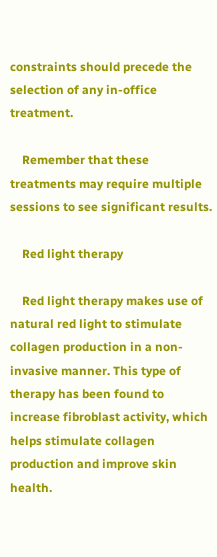constraints should precede the selection of any in-office treatment.

    Remember that these treatments may require multiple sessions to see significant results.

    Red light therapy

    Red light therapy makes use of natural red light to stimulate collagen production in a non-invasive manner. This type of therapy has been found to increase fibroblast activity, which helps stimulate collagen production and improve skin health.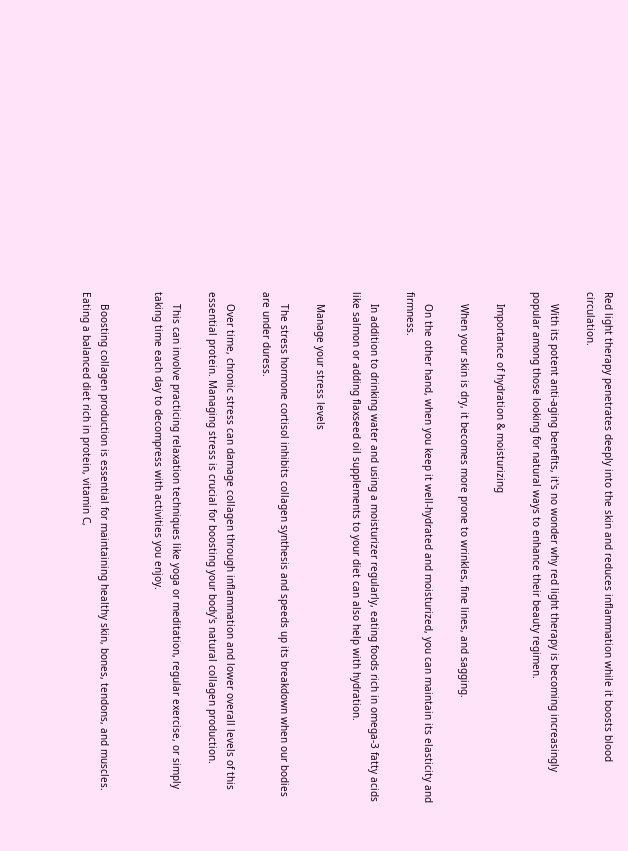Red light therapy penetrates deeply into the skin and reduces inflammation while it boosts blood circulation.

    With its potent anti-aging benefits, it's no wonder why red light therapy is becoming increasingly popular among those looking for natural ways to enhance their beauty regimen.

    Importance of hydration & moisturizing

    When your skin is dry, it becomes more prone to wrinkles, fine lines, and sagging.

    On the other hand, when you keep it well-hydrated and moisturized, you can maintain its elasticity and firmness.

    In addition to drinking water and using a moisturizer regularly, eating foods rich in omega-3 fatty acids like salmon or adding flaxseed oil supplements to your diet can also help with hydration.

    Manage your stress levels

    The stress hormone cortisol inhibits collagen synthesis and speeds up its breakdown when our bodies are under duress.

    Over time, chronic stress can damage collagen through inflammation and lower overall levels of this essential protein. Managing stress is crucial for boosting your body's natural collagen production.

    This can involve practicing relaxation techniques like yoga or meditation, regular exercise, or simply taking time each day to decompress with activities you enjoy.


    Boosting collagen production is essential for maintaining healthy skin, bones, tendons, and muscles. Eating a balanced diet rich in protein, vitamin C,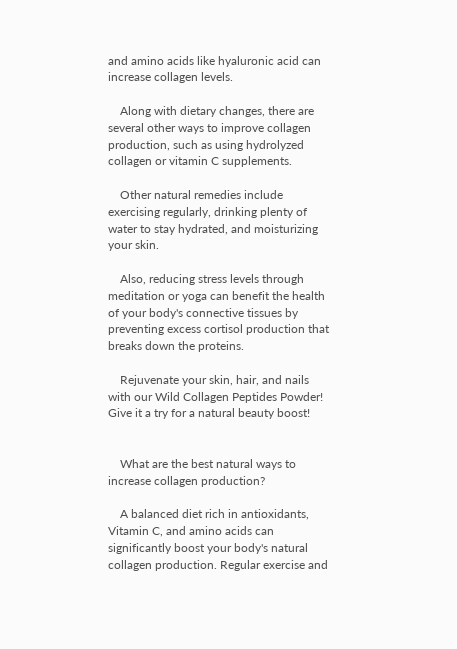and amino acids like hyaluronic acid can increase collagen levels.

    Along with dietary changes, there are several other ways to improve collagen production, such as using hydrolyzed collagen or vitamin C supplements.

    Other natural remedies include exercising regularly, drinking plenty of water to stay hydrated, and moisturizing your skin.

    Also, reducing stress levels through meditation or yoga can benefit the health of your body's connective tissues by preventing excess cortisol production that breaks down the proteins.

    Rejuvenate your skin, hair, and nails with our Wild Collagen Peptides Powder! Give it a try for a natural beauty boost!


    What are the best natural ways to increase collagen production?

    A balanced diet rich in antioxidants, Vitamin C, and amino acids can significantly boost your body's natural collagen production. Regular exercise and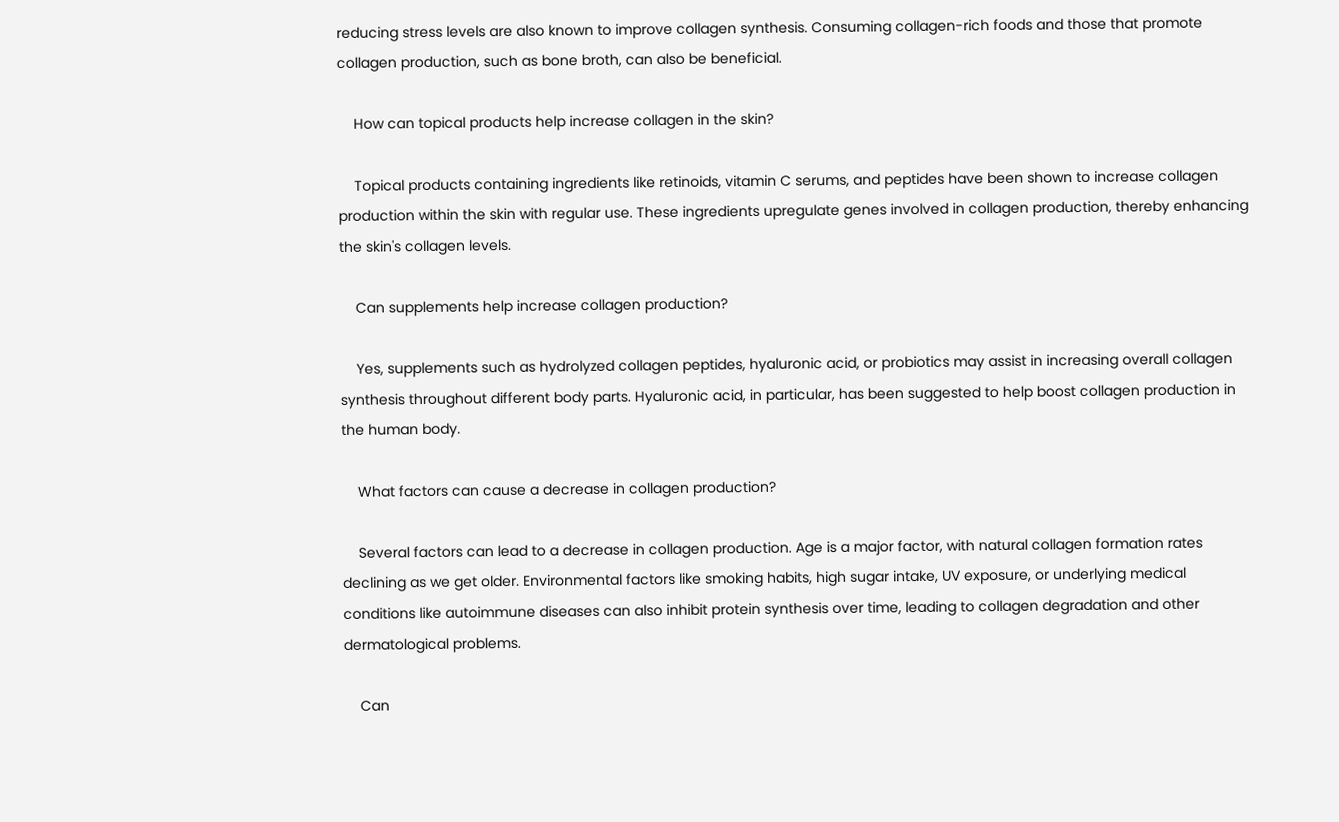reducing stress levels are also known to improve collagen synthesis. Consuming collagen-rich foods and those that promote collagen production, such as bone broth, can also be beneficial.

    How can topical products help increase collagen in the skin?

    Topical products containing ingredients like retinoids, vitamin C serums, and peptides have been shown to increase collagen production within the skin with regular use. These ingredients upregulate genes involved in collagen production, thereby enhancing the skin's collagen levels.

    Can supplements help increase collagen production?

    Yes, supplements such as hydrolyzed collagen peptides, hyaluronic acid, or probiotics may assist in increasing overall collagen synthesis throughout different body parts. Hyaluronic acid, in particular, has been suggested to help boost collagen production in the human body.

    What factors can cause a decrease in collagen production?

    Several factors can lead to a decrease in collagen production. Age is a major factor, with natural collagen formation rates declining as we get older. Environmental factors like smoking habits, high sugar intake, UV exposure, or underlying medical conditions like autoimmune diseases can also inhibit protein synthesis over time, leading to collagen degradation and other dermatological problems.

    Can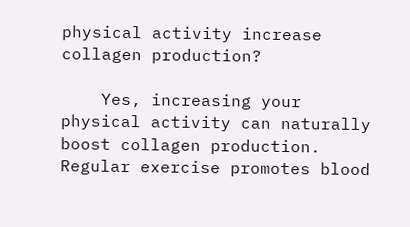physical activity increase collagen production?

    Yes, increasing your physical activity can naturally boost collagen production. Regular exercise promotes blood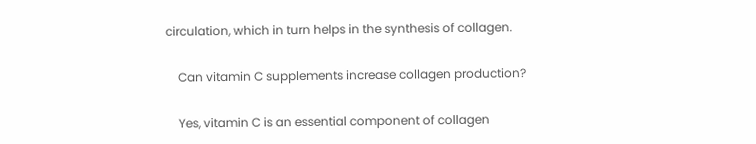circulation, which in turn helps in the synthesis of collagen.

    Can vitamin C supplements increase collagen production?

    Yes, vitamin C is an essential component of collagen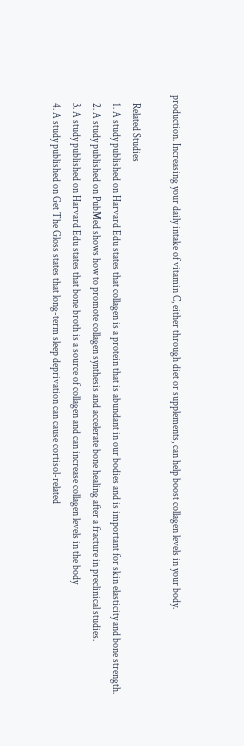production. Increasing your daily intake of vitamin C, either through diet or supplements, can help boost collagen levels in your body.

    Related Studies
    1. A study published on Harvard Edu states that collagen is a protein that is abundant in our bodies and is important for skin elasticity and bone strength.
    2. A study published on PubMed shows how to promote collagen synthesis and accelerate bone healing after a fracture in preclinical studies.
    3. A study published on Harvard Edu states that bone broth is a source of collagen and can increase collagen levels in the body
    4. A study published on Get The Gloss states that long-term sleep deprivation can cause cortisol-related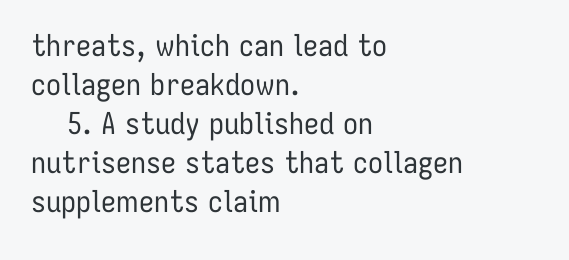threats, which can lead to collagen breakdown.
    5. A study published on nutrisense states that collagen supplements claim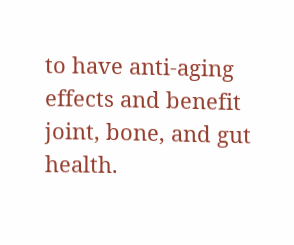to have anti-aging effects and benefit joint, bone, and gut health.